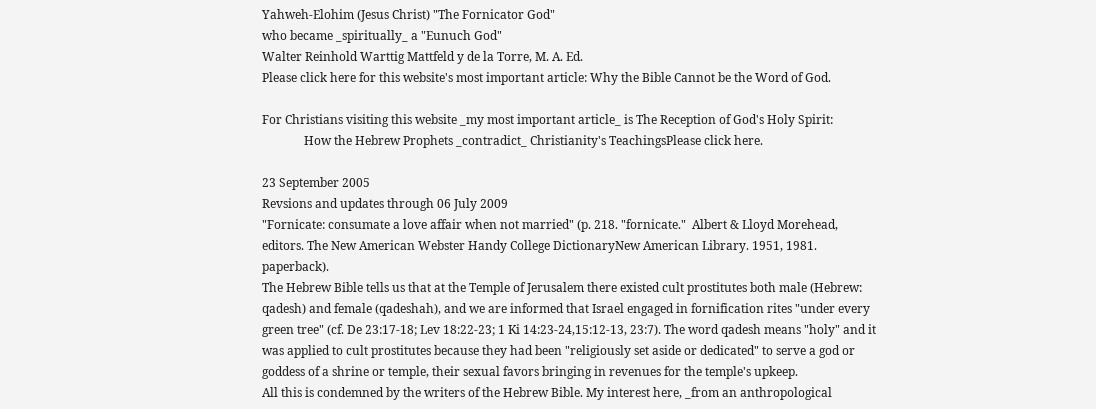Yahweh-Elohim (Jesus Christ) "The Fornicator God"
who became _spiritually_ a "Eunuch God"
Walter Reinhold Warttig Mattfeld y de la Torre, M. A. Ed.
Please click here for this website's most important article: Why the Bible Cannot be the Word of God.

For Christians visiting this website _my most important article_ is The Reception of God's Holy Spirit:
              How the Hebrew Prophets _contradict_ Christianity's TeachingsPlease click here.

23 September 2005
Revsions and updates through 06 July 2009
"Fornicate: consumate a love affair when not married" (p. 218. "fornicate."  Albert & Lloyd Morehead, editors. The New American Webster Handy College DictionaryNew American Library. 1951, 1981.  paperback).
The Hebrew Bible tells us that at the Temple of Jerusalem there existed cult prostitutes both male (Hebrew: qadesh) and female (qadeshah), and we are informed that Israel engaged in fornification rites "under every green tree" (cf. De 23:17-18; Lev 18:22-23; 1 Ki 14:23-24,15:12-13, 23:7). The word qadesh means "holy" and it was applied to cult prostitutes because they had been "religiously set aside or dedicated" to serve a god or goddess of a shrine or temple, their sexual favors bringing in revenues for the temple's upkeep.
All this is condemned by the writers of the Hebrew Bible. My interest here, _from an anthropological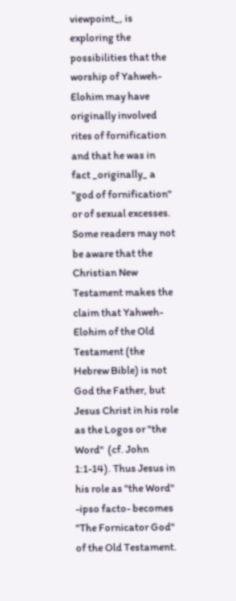viewpoint_, is exploring the possibilities that the worship of Yahweh-Elohim may have originally involved rites of fornification and that he was in fact _originally_ a "god of fornification" or of sexual excesses. Some readers may not be aware that the Christian New Testament makes the claim that Yahweh-Elohim of the Old Testament (the Hebrew Bible) is not God the Father, but Jesus Christ in his role as the Logos or "the Word"  (cf. John 1:1-14). Thus Jesus in his role as "the Word" -ipso facto- becomes "The Fornicator God" of the Old Testament.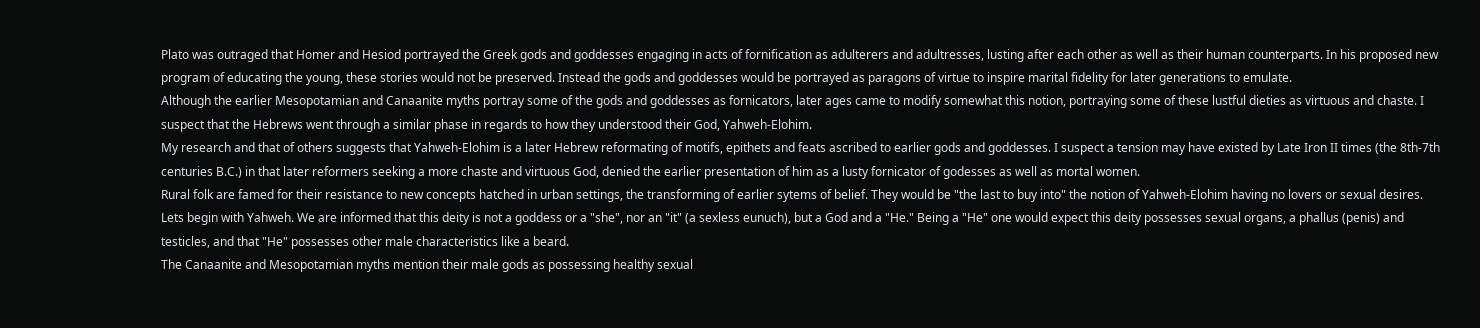Plato was outraged that Homer and Hesiod portrayed the Greek gods and goddesses engaging in acts of fornification as adulterers and adultresses, lusting after each other as well as their human counterparts. In his proposed new program of educating the young, these stories would not be preserved. Instead the gods and goddesses would be portrayed as paragons of virtue to inspire marital fidelity for later generations to emulate.
Although the earlier Mesopotamian and Canaanite myths portray some of the gods and goddesses as fornicators, later ages came to modify somewhat this notion, portraying some of these lustful dieties as virtuous and chaste. I suspect that the Hebrews went through a similar phase in regards to how they understood their God, Yahweh-Elohim.
My research and that of others suggests that Yahweh-Elohim is a later Hebrew reformating of motifs, epithets and feats ascribed to earlier gods and goddesses. I suspect a tension may have existed by Late Iron II times (the 8th-7th centuries B.C.) in that later reformers seeking a more chaste and virtuous God, denied the earlier presentation of him as a lusty fornicator of godesses as well as mortal women.
Rural folk are famed for their resistance to new concepts hatched in urban settings, the transforming of earlier sytems of belief. They would be "the last to buy into" the notion of Yahweh-Elohim having no lovers or sexual desires.
Lets begin with Yahweh. We are informed that this deity is not a goddess or a "she", nor an "it" (a sexless eunuch), but a God and a "He." Being a "He" one would expect this deity possesses sexual organs, a phallus (penis) and testicles, and that "He" possesses other male characteristics like a beard.
The Canaanite and Mesopotamian myths mention their male gods as possessing healthy sexual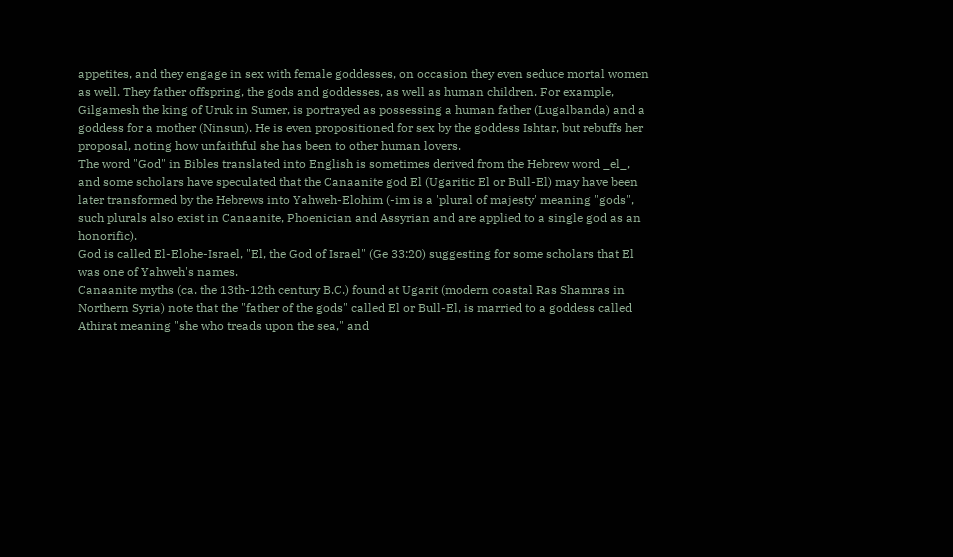appetites, and they engage in sex with female goddesses, on occasion they even seduce mortal women as well. They father offspring, the gods and goddesses, as well as human children. For example, Gilgamesh the king of Uruk in Sumer, is portrayed as possessing a human father (Lugalbanda) and a goddess for a mother (Ninsun). He is even propositioned for sex by the goddess Ishtar, but rebuffs her proposal, noting how unfaithful she has been to other human lovers.
The word "God" in Bibles translated into English is sometimes derived from the Hebrew word _el_, and some scholars have speculated that the Canaanite god El (Ugaritic El or Bull-El) may have been later transformed by the Hebrews into Yahweh-Elohim (-im is a 'plural of majesty' meaning "gods", such plurals also exist in Canaanite, Phoenician and Assyrian and are applied to a single god as an honorific).
God is called El-Elohe-Israel, "El, the God of Israel" (Ge 33:20) suggesting for some scholars that El was one of Yahweh's names.
Canaanite myths (ca. the 13th-12th century B.C.) found at Ugarit (modern coastal Ras Shamras in Northern Syria) note that the "father of the gods" called El or Bull-El, is married to a goddess called Athirat meaning "she who treads upon the sea," and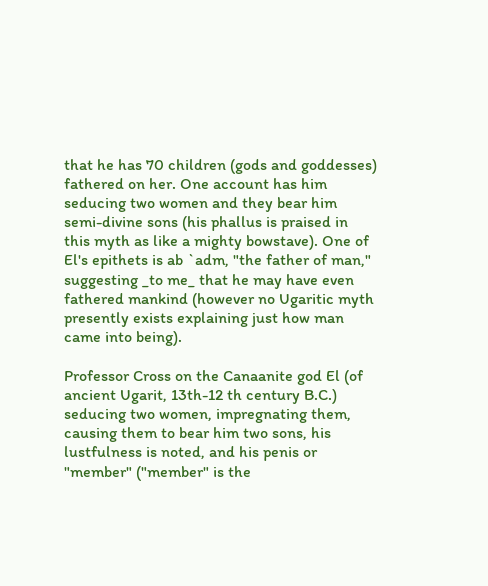that he has 70 children (gods and goddesses) fathered on her. One account has him seducing two women and they bear him semi-divine sons (his phallus is praised in this myth as like a mighty bowstave). One of El's epithets is ab `adm, "the father of man," suggesting _to me_ that he may have even fathered mankind (however no Ugaritic myth presently exists explaining just how man came into being).

Professor Cross on the Canaanite god El (of ancient Ugarit, 13th-12 th century B.C.) seducing two women, impregnating them, causing them to bear him two sons, his lustfulness is noted, and his penis or "member" ("member" is the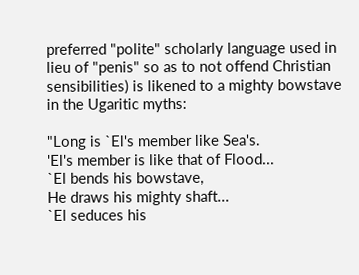preferred "polite" scholarly language used in lieu of "penis" so as to not offend Christian sensibilities) is likened to a mighty bowstave in the Ugaritic myths:

"Long is `El's member like Sea's.
'El's member is like that of Flood...
`El bends his bowstave,
He draws his mighty shaft...
`El seduces his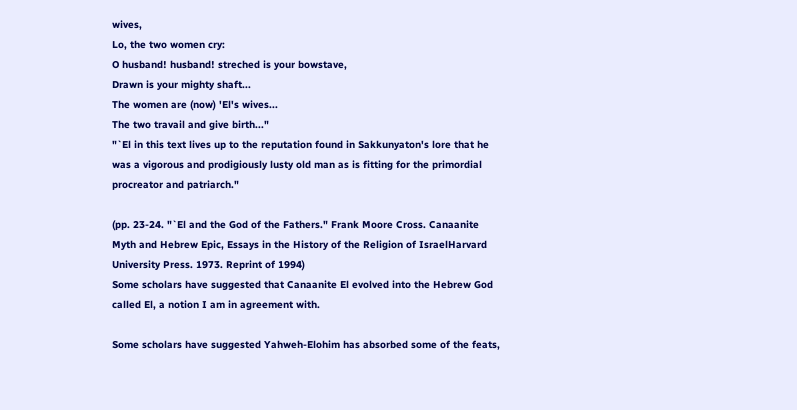wives,
Lo, the two women cry:
O husband! husband! streched is your bowstave,
Drawn is your mighty shaft...
The women are (now) 'El's wives...
The two travail and give birth..."
"`El in this text lives up to the reputation found in Sakkunyaton's lore that he was a vigorous and prodigiously lusty old man as is fitting for the primordial procreator and patriarch."

(pp. 23-24. "`El and the God of the Fathers." Frank Moore Cross. Canaanite Myth and Hebrew Epic, Essays in the History of the Religion of IsraelHarvard University Press. 1973. Reprint of 1994)
Some scholars have suggested that Canaanite El evolved into the Hebrew God called El, a notion I am in agreement with.

Some scholars have suggested Yahweh-Elohim has absorbed some of the feats,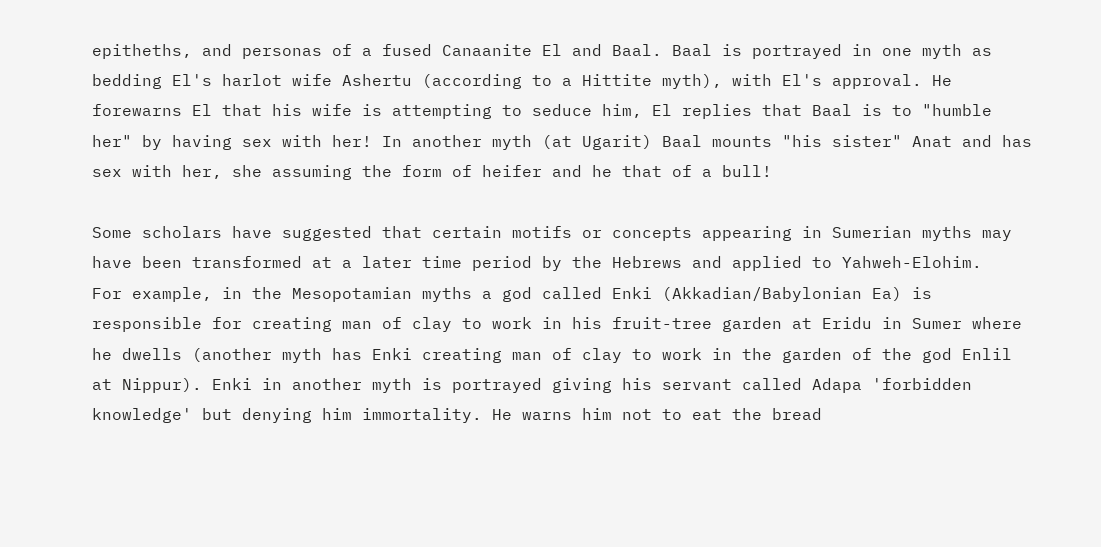epitheths, and personas of a fused Canaanite El and Baal. Baal is portrayed in one myth as bedding El's harlot wife Ashertu (according to a Hittite myth), with El's approval. He forewarns El that his wife is attempting to seduce him, El replies that Baal is to "humble her" by having sex with her! In another myth (at Ugarit) Baal mounts "his sister" Anat and has sex with her, she assuming the form of heifer and he that of a bull!

Some scholars have suggested that certain motifs or concepts appearing in Sumerian myths may have been transformed at a later time period by the Hebrews and applied to Yahweh-Elohim.
For example, in the Mesopotamian myths a god called Enki (Akkadian/Babylonian Ea) is responsible for creating man of clay to work in his fruit-tree garden at Eridu in Sumer where he dwells (another myth has Enki creating man of clay to work in the garden of the god Enlil at Nippur). Enki in another myth is portrayed giving his servant called Adapa 'forbidden knowledge' but denying him immortality. He warns him not to eat the bread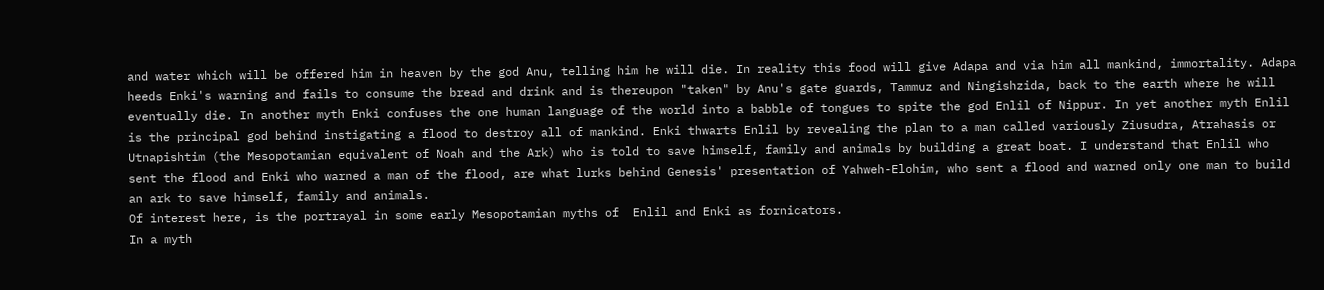and water which will be offered him in heaven by the god Anu, telling him he will die. In reality this food will give Adapa and via him all mankind, immortality. Adapa heeds Enki's warning and fails to consume the bread and drink and is thereupon "taken" by Anu's gate guards, Tammuz and Ningishzida, back to the earth where he will eventually die. In another myth Enki confuses the one human language of the world into a babble of tongues to spite the god Enlil of Nippur. In yet another myth Enlil is the principal god behind instigating a flood to destroy all of mankind. Enki thwarts Enlil by revealing the plan to a man called variously Ziusudra, Atrahasis or Utnapishtim (the Mesopotamian equivalent of Noah and the Ark) who is told to save himself, family and animals by building a great boat. I understand that Enlil who sent the flood and Enki who warned a man of the flood, are what lurks behind Genesis' presentation of Yahweh-Elohim, who sent a flood and warned only one man to build an ark to save himself, family and animals.
Of interest here, is the portrayal in some early Mesopotamian myths of  Enlil and Enki as fornicators.
In a myth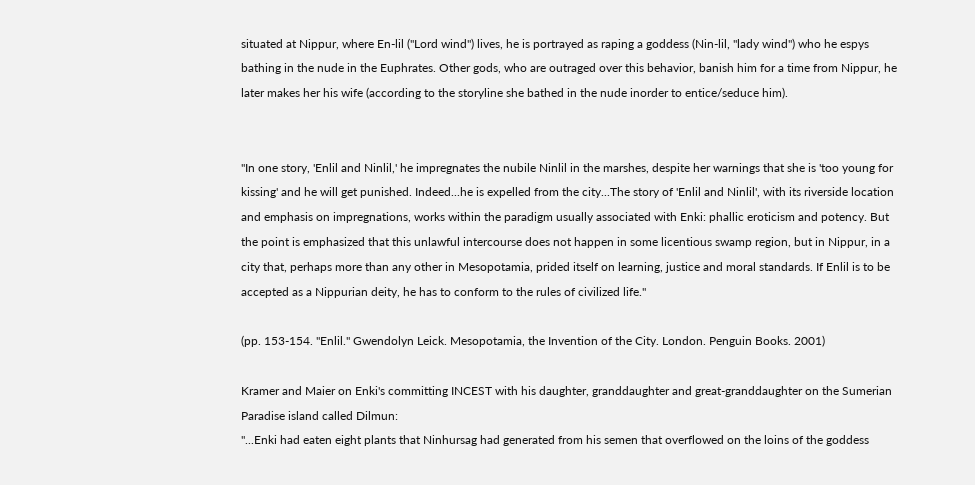situated at Nippur, where En-lil ("Lord wind") lives, he is portrayed as raping a goddess (Nin-lil, "lady wind") who he espys bathing in the nude in the Euphrates. Other gods, who are outraged over this behavior, banish him for a time from Nippur, he later makes her his wife (according to the storyline she bathed in the nude inorder to entice/seduce him).


"In one story, 'Enlil and Ninlil,' he impregnates the nubile Ninlil in the marshes, despite her warnings that she is 'too young for kissing' and he will get punished. Indeed...he is expelled from the city...The story of 'Enlil and Ninlil', with its riverside location and emphasis on impregnations, works within the paradigm usually associated with Enki: phallic eroticism and potency. But the point is emphasized that this unlawful intercourse does not happen in some licentious swamp region, but in Nippur, in a city that, perhaps more than any other in Mesopotamia, prided itself on learning, justice and moral standards. If Enlil is to be accepted as a Nippurian deity, he has to conform to the rules of civilized life."

(pp. 153-154. "Enlil." Gwendolyn Leick. Mesopotamia, the Invention of the City. London. Penguin Books. 2001)

Kramer and Maier on Enki's committing INCEST with his daughter, granddaughter and great-granddaughter on the Sumerian Paradise island called Dilmun:
"...Enki had eaten eight plants that Ninhursag had generated from his semen that overflowed on the loins of the goddess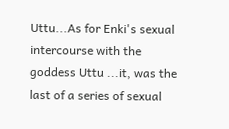Uttu...As for Enki's sexual intercourse with the goddess Uttu ...it, was the last of a series of sexual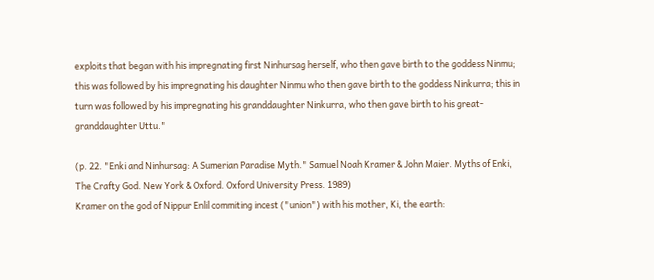exploits that began with his impregnating first Ninhursag herself, who then gave birth to the goddess Ninmu; this was followed by his impregnating his daughter Ninmu who then gave birth to the goddess Ninkurra; this in turn was followed by his impregnating his granddaughter Ninkurra, who then gave birth to his great-granddaughter Uttu."

(p. 22. "Enki and Ninhursag: A Sumerian Paradise Myth." Samuel Noah Kramer & John Maier. Myths of Enki, The Crafty God. New York & Oxford. Oxford University Press. 1989)
Kramer on the god of Nippur Enlil commiting incest ("union") with his mother, Ki, the earth: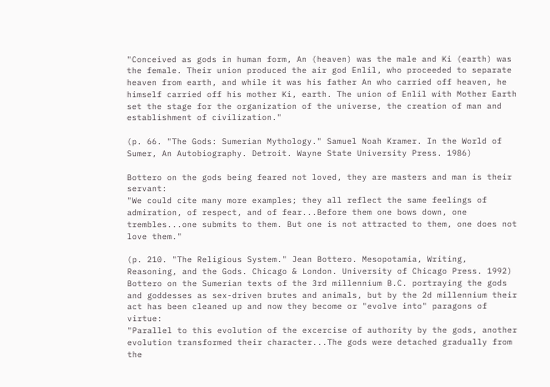"Conceived as gods in human form, An (heaven) was the male and Ki (earth) was the female. Their union produced the air god Enlil, who proceeded to separate heaven from earth, and while it was his father An who carried off heaven, he himself carried off his mother Ki, earth. The union of Enlil with Mother Earth set the stage for the organization of the universe, the creation of man and establishment of civilization."

(p. 66. "The Gods: Sumerian Mythology." Samuel Noah Kramer. In the World of Sumer, An Autobiography. Detroit. Wayne State University Press. 1986)

Bottero on the gods being feared not loved, they are masters and man is their servant:
"We could cite many more examples; they all reflect the same feelings of admiration, of respect, and of fear...Before them one bows down, one trembles...one submits to them. But one is not attracted to them, one does not love them."

(p. 210. "The Religious System." Jean Bottero. Mesopotamia, Writing, Reasoning, and the Gods. Chicago & London. University of Chicago Press. 1992)
Bottero on the Sumerian texts of the 3rd millennium B.C. portraying the gods and goddesses as sex-driven brutes and animals, but by the 2d millennium their act has been cleaned up and now they become or "evolve into" paragons of virtue:
"Parallel to this evolution of the excercise of authority by the gods, another evolution transformed their character...The gods were detached gradually from the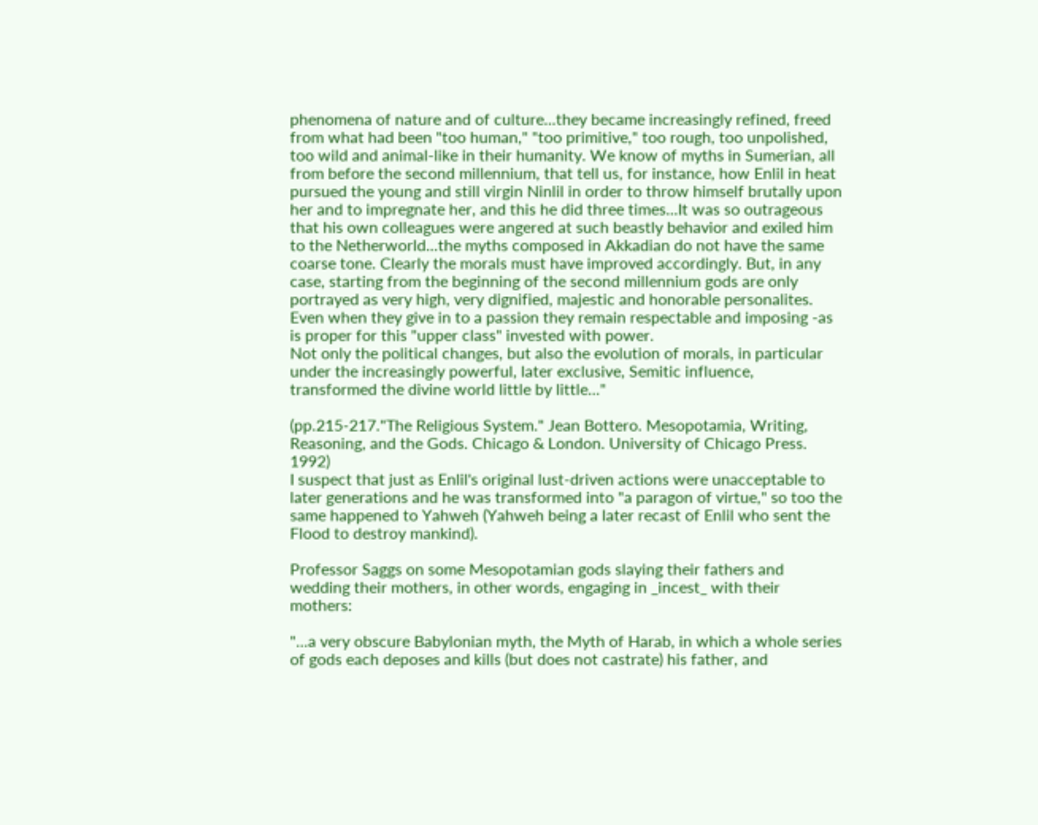phenomena of nature and of culture...they became increasingly refined, freed from what had been "too human," "too primitive," too rough, too unpolished, too wild and animal-like in their humanity. We know of myths in Sumerian, all from before the second millennium, that tell us, for instance, how Enlil in heat pursued the young and still virgin Ninlil in order to throw himself brutally upon her and to impregnate her, and this he did three times...It was so outrageous that his own colleagues were angered at such beastly behavior and exiled him to the Netherworld...the myths composed in Akkadian do not have the same coarse tone. Clearly the morals must have improved accordingly. But, in any case, starting from the beginning of the second millennium gods are only portrayed as very high, very dignified, majestic and honorable personalites. Even when they give in to a passion they remain respectable and imposing -as is proper for this "upper class" invested with power.
Not only the political changes, but also the evolution of morals, in particular under the increasingly powerful, later exclusive, Semitic influence, transformed the divine world little by little..."

(pp.215-217."The Religious System." Jean Bottero. Mesopotamia, Writing, Reasoning, and the Gods. Chicago & London. University of Chicago Press. 1992)
I suspect that just as Enlil's original lust-driven actions were unacceptable to later generations and he was transformed into "a paragon of virtue," so too the same happened to Yahweh (Yahweh being a later recast of Enlil who sent the Flood to destroy mankind).

Professor Saggs on some Mesopotamian gods slaying their fathers and wedding their mothers, in other words, engaging in _incest_ with their mothers:

"...a very obscure Babylonian myth, the Myth of Harab, in which a whole series of gods each deposes and kills (but does not castrate) his father, and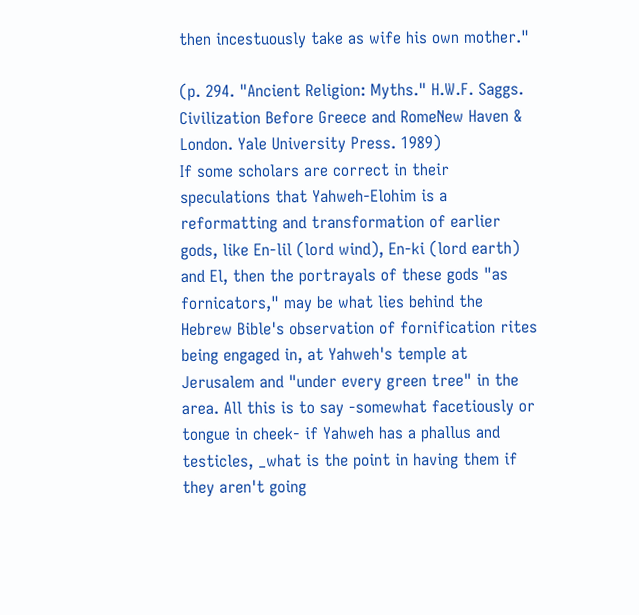then incestuously take as wife his own mother."

(p. 294. "Ancient Religion: Myths." H.W.F. Saggs. Civilization Before Greece and RomeNew Haven & London. Yale University Press. 1989)
If some scholars are correct in their speculations that Yahweh-Elohim is a reformatting and transformation of earlier gods, like En-lil (lord wind), En-ki (lord earth) and El, then the portrayals of these gods "as fornicators," may be what lies behind the Hebrew Bible's observation of fornification rites being engaged in, at Yahweh's temple at Jerusalem and "under every green tree" in the area. All this is to say -somewhat facetiously or tongue in cheek- if Yahweh has a phallus and testicles, _what is the point in having them if they aren't going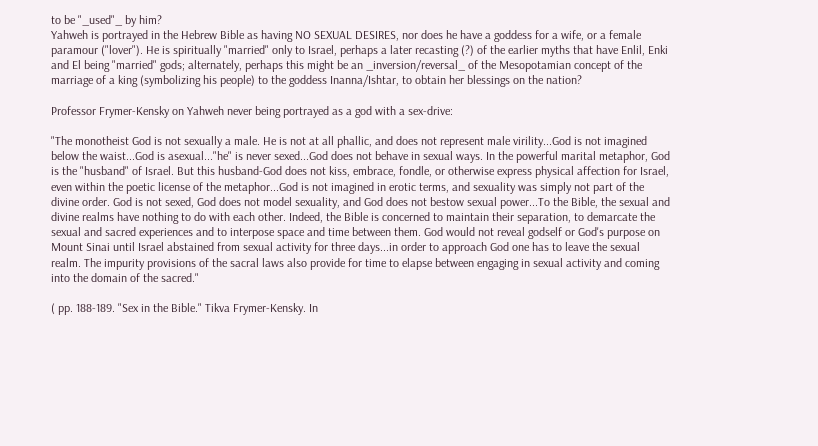to be "_used"_ by him?
Yahweh is portrayed in the Hebrew Bible as having NO SEXUAL DESIRES, nor does he have a goddess for a wife, or a female paramour ("lover"). He is spiritually "married" only to Israel, perhaps a later recasting (?) of the earlier myths that have Enlil, Enki and El being "married" gods; alternately, perhaps this might be an _inversion/reversal_ of the Mesopotamian concept of the marriage of a king (symbolizing his people) to the goddess Inanna/Ishtar, to obtain her blessings on the nation?

Professor Frymer-Kensky on Yahweh never being portrayed as a god with a sex-drive:

"The monotheist God is not sexually a male. He is not at all phallic, and does not represent male virility...God is not imagined below the waist...God is asexual..."he" is never sexed...God does not behave in sexual ways. In the powerful marital metaphor, God is the "husband" of Israel. But this husband-God does not kiss, embrace, fondle, or otherwise express physical affection for Israel, even within the poetic license of the metaphor...God is not imagined in erotic terms, and sexuality was simply not part of the divine order. God is not sexed, God does not model sexuality, and God does not bestow sexual power...To the Bible, the sexual and divine realms have nothing to do with each other. Indeed, the Bible is concerned to maintain their separation, to demarcate the sexual and sacred experiences and to interpose space and time between them. God would not reveal godself or God's purpose on Mount Sinai until Israel abstained from sexual activity for three days...in order to approach God one has to leave the sexual realm. The impurity provisions of the sacral laws also provide for time to elapse between engaging in sexual activity and coming into the domain of the sacred."

( pp. 188-189. "Sex in the Bible." Tikva Frymer-Kensky. In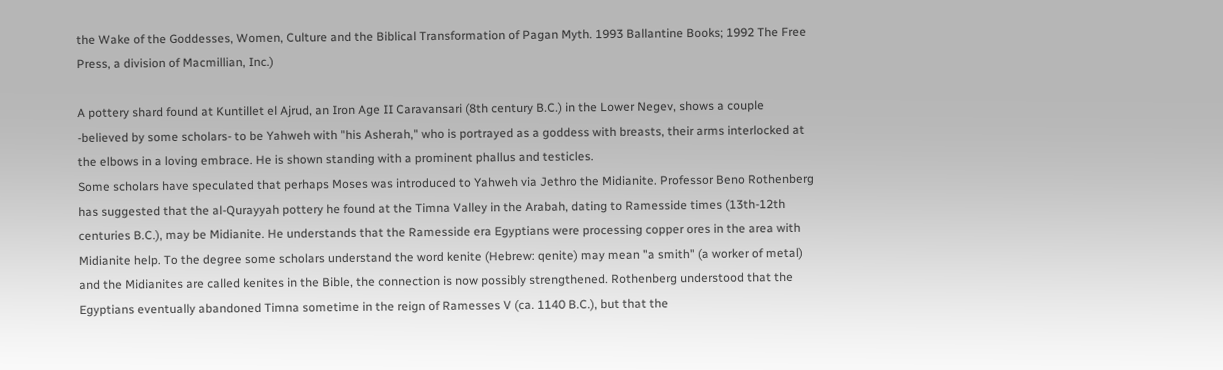the Wake of the Goddesses, Women, Culture and the Biblical Transformation of Pagan Myth. 1993 Ballantine Books; 1992 The Free Press, a division of Macmillian, Inc.)

A pottery shard found at Kuntillet el Ajrud, an Iron Age II Caravansari (8th century B.C.) in the Lower Negev, shows a couple -believed by some scholars- to be Yahweh with "his Asherah," who is portrayed as a goddess with breasts, their arms interlocked at the elbows in a loving embrace. He is shown standing with a prominent phallus and testicles.
Some scholars have speculated that perhaps Moses was introduced to Yahweh via Jethro the Midianite. Professor Beno Rothenberg has suggested that the al-Qurayyah pottery he found at the Timna Valley in the Arabah, dating to Ramesside times (13th-12th centuries B.C.), may be Midianite. He understands that the Ramesside era Egyptians were processing copper ores in the area with Midianite help. To the degree some scholars understand the word kenite (Hebrew: qenite) may mean "a smith" (a worker of metal) and the Midianites are called kenites in the Bible, the connection is now possibly strengthened. Rothenberg understood that the Egyptians eventually abandoned Timna sometime in the reign of Ramesses V (ca. 1140 B.C.), but that the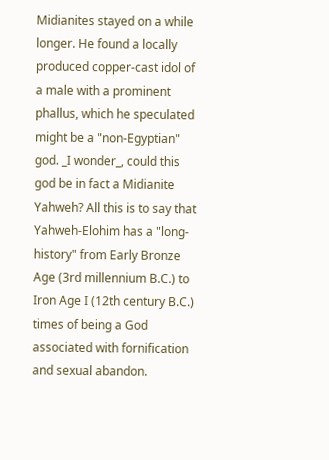Midianites stayed on a while longer. He found a locally produced copper-cast idol of a male with a prominent phallus, which he speculated might be a "non-Egyptian" god. _I wonder_, could this god be in fact a Midianite Yahweh? All this is to say that Yahweh-Elohim has a "long-history" from Early Bronze Age (3rd millennium B.C.) to Iron Age I (12th century B.C.) times of being a God associated with fornification and sexual abandon.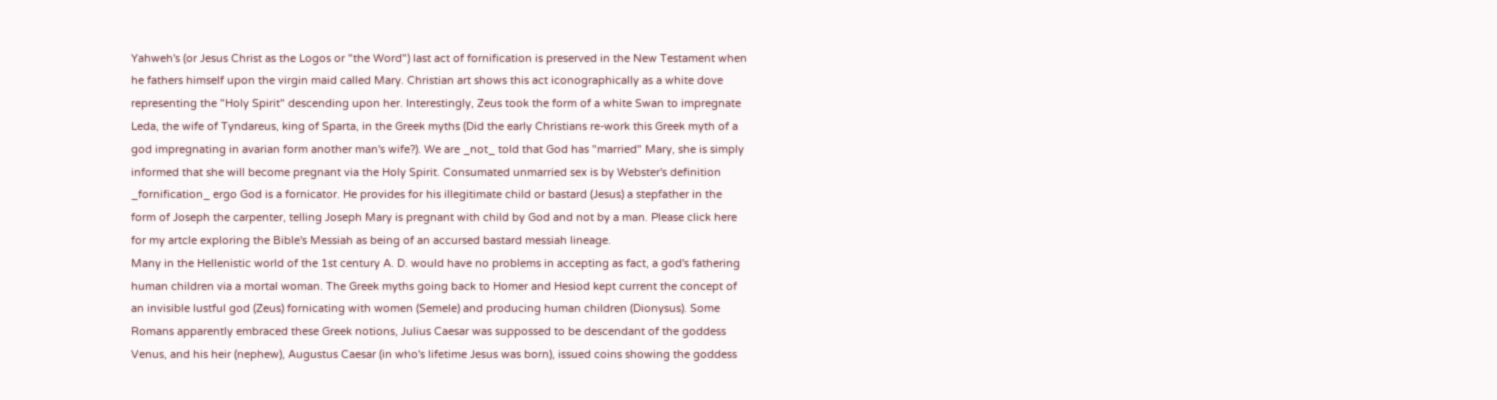Yahweh's (or Jesus Christ as the Logos or "the Word") last act of fornification is preserved in the New Testament when he fathers himself upon the virgin maid called Mary. Christian art shows this act iconographically as a white dove representing the "Holy Spirit" descending upon her. Interestingly, Zeus took the form of a white Swan to impregnate Leda, the wife of Tyndareus, king of Sparta, in the Greek myths (Did the early Christians re-work this Greek myth of a god impregnating in avarian form another man's wife?). We are _not_ told that God has "married" Mary, she is simply informed that she will become pregnant via the Holy Spirit. Consumated unmarried sex is by Webster's definition _fornification_ ergo God is a fornicator. He provides for his illegitimate child or bastard (Jesus) a stepfather in the form of Joseph the carpenter, telling Joseph Mary is pregnant with child by God and not by a man. Please click here for my artcle exploring the Bible's Messiah as being of an accursed bastard messiah lineage.
Many in the Hellenistic world of the 1st century A. D. would have no problems in accepting as fact, a god's fathering human children via a mortal woman. The Greek myths going back to Homer and Hesiod kept current the concept of an invisible lustful god (Zeus) fornicating with women (Semele) and producing human children (Dionysus). Some Romans apparently embraced these Greek notions, Julius Caesar was suppossed to be descendant of the goddess Venus, and his heir (nephew), Augustus Caesar (in who's lifetime Jesus was born), issued coins showing the goddess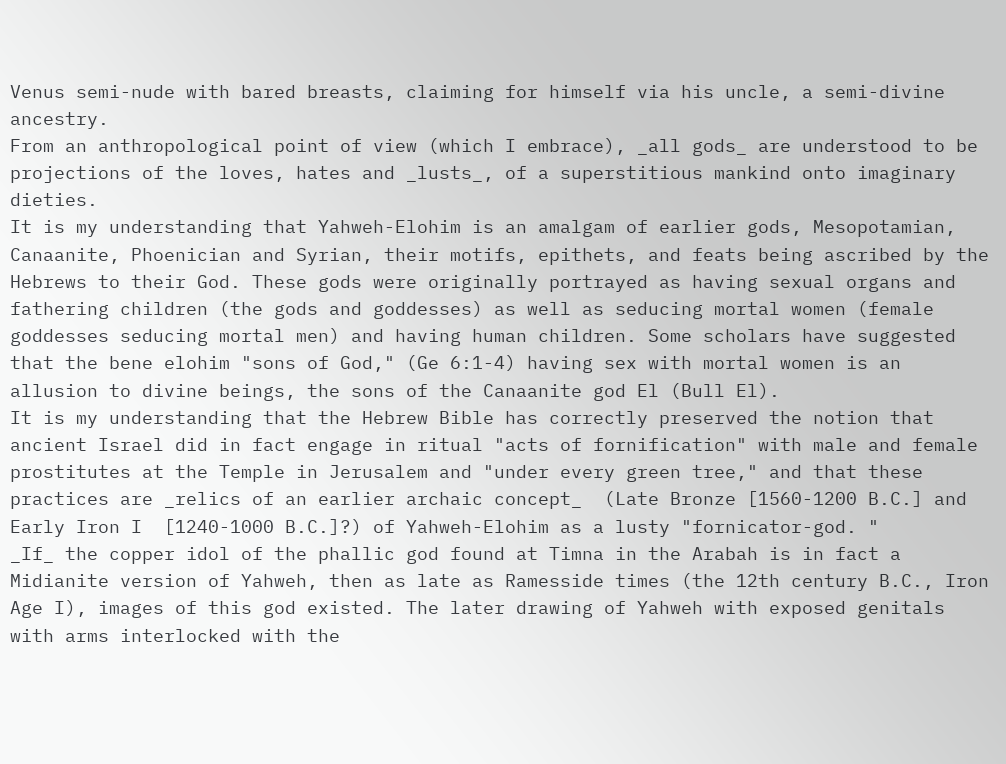Venus semi-nude with bared breasts, claiming for himself via his uncle, a semi-divine ancestry.
From an anthropological point of view (which I embrace), _all gods_ are understood to be projections of the loves, hates and _lusts_, of a superstitious mankind onto imaginary dieties.
It is my understanding that Yahweh-Elohim is an amalgam of earlier gods, Mesopotamian, Canaanite, Phoenician and Syrian, their motifs, epithets, and feats being ascribed by the Hebrews to their God. These gods were originally portrayed as having sexual organs and fathering children (the gods and goddesses) as well as seducing mortal women (female goddesses seducing mortal men) and having human children. Some scholars have suggested that the bene elohim "sons of God," (Ge 6:1-4) having sex with mortal women is an allusion to divine beings, the sons of the Canaanite god El (Bull El).
It is my understanding that the Hebrew Bible has correctly preserved the notion that ancient Israel did in fact engage in ritual "acts of fornification" with male and female prostitutes at the Temple in Jerusalem and "under every green tree," and that these practices are _relics of an earlier archaic concept_  (Late Bronze [1560-1200 B.C.] and Early Iron I  [1240-1000 B.C.]?) of Yahweh-Elohim as a lusty "fornicator-god. "
_If_ the copper idol of the phallic god found at Timna in the Arabah is in fact a Midianite version of Yahweh, then as late as Ramesside times (the 12th century B.C., Iron Age I), images of this god existed. The later drawing of Yahweh with exposed genitals with arms interlocked with the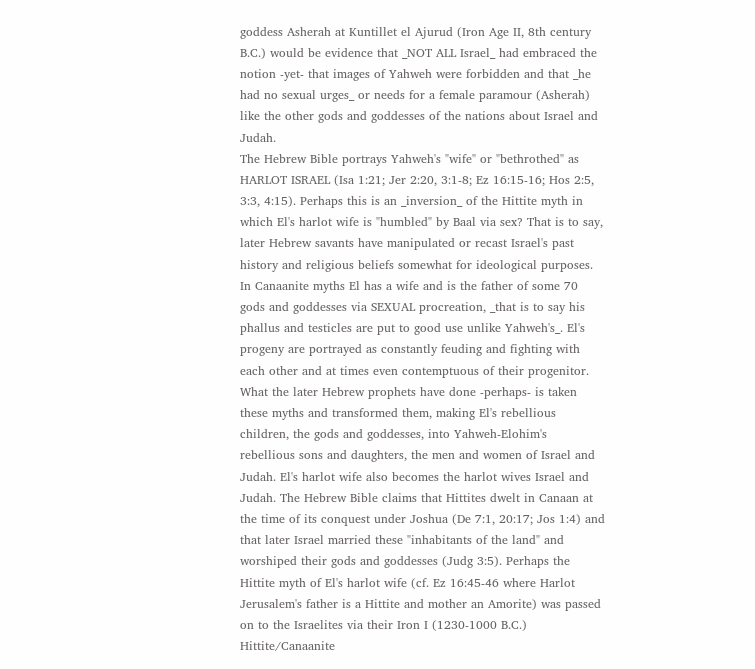goddess Asherah at Kuntillet el Ajurud (Iron Age II, 8th century B.C.) would be evidence that _NOT ALL Israel_ had embraced the notion -yet- that images of Yahweh were forbidden and that _he had no sexual urges_ or needs for a female paramour (Asherah) like the other gods and goddesses of the nations about Israel and Judah.
The Hebrew Bible portrays Yahweh's "wife" or "bethrothed" as HARLOT ISRAEL (Isa 1:21; Jer 2:20, 3:1-8; Ez 16:15-16; Hos 2:5, 3:3, 4:15). Perhaps this is an _inversion_ of the Hittite myth in which El's harlot wife is "humbled" by Baal via sex? That is to say, later Hebrew savants have manipulated or recast Israel's past history and religious beliefs somewhat for ideological purposes.  In Canaanite myths El has a wife and is the father of some 70 gods and goddesses via SEXUAL procreation, _that is to say his phallus and testicles are put to good use unlike Yahweh's_. El's progeny are portrayed as constantly feuding and fighting with each other and at times even contemptuous of their progenitor. What the later Hebrew prophets have done -perhaps- is taken these myths and transformed them, making El's rebellious children, the gods and goddesses, into Yahweh-Elohim's rebellious sons and daughters, the men and women of Israel and Judah. El's harlot wife also becomes the harlot wives Israel and Judah. The Hebrew Bible claims that Hittites dwelt in Canaan at the time of its conquest under Joshua (De 7:1, 20:17; Jos 1:4) and that later Israel married these "inhabitants of the land" and worshiped their gods and goddesses (Judg 3:5). Perhaps the Hittite myth of El's harlot wife (cf. Ez 16:45-46 where Harlot Jerusalem's father is a Hittite and mother an Amorite) was passed on to the Israelites via their Iron I (1230-1000 B.C.) Hittite/Canaanite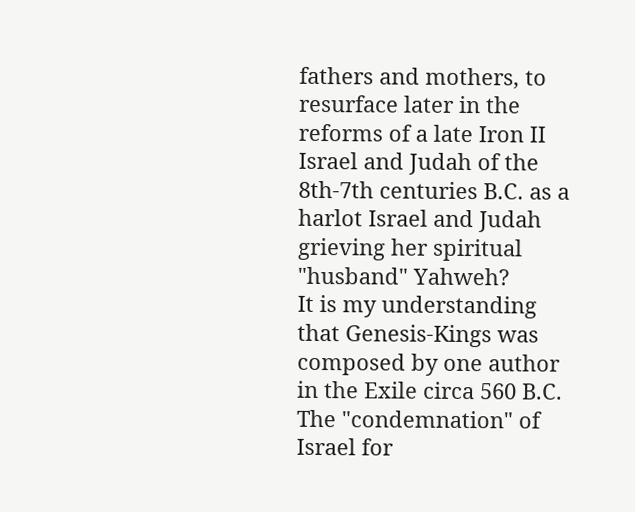fathers and mothers, to resurface later in the reforms of a late Iron II Israel and Judah of the 8th-7th centuries B.C. as a harlot Israel and Judah grieving her spiritual "husband" Yahweh?
It is my understanding that Genesis-Kings was composed by one author in the Exile circa 560 B.C. The "condemnation" of Israel for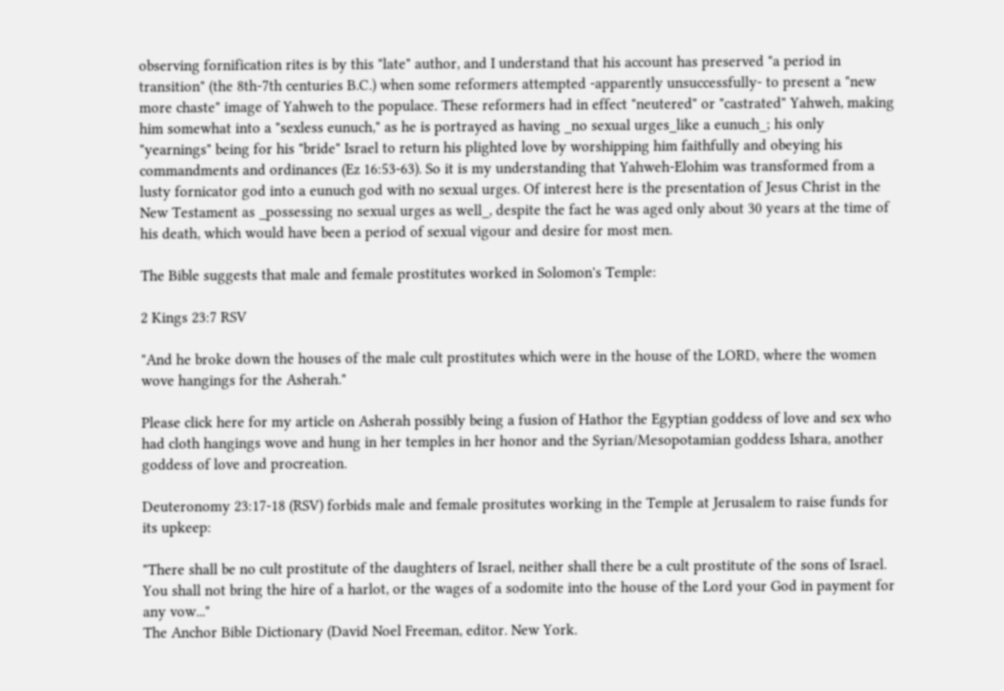observing fornification rites is by this "late" author, and I understand that his account has preserved "a period in transition" (the 8th-7th centuries B.C.) when some reformers attempted -apparently unsuccessfully- to present a "new more chaste" image of Yahweh to the populace. These reformers had in effect "neutered" or "castrated" Yahweh, making him somewhat into a "sexless eunuch," as he is portrayed as having _no sexual urges_like a eunuch_; his only "yearnings" being for his "bride" Israel to return his plighted love by worshipping him faithfully and obeying his commandments and ordinances (Ez 16:53-63). So it is my understanding that Yahweh-Elohim was transformed from a lusty fornicator god into a eunuch god with no sexual urges. Of interest here is the presentation of Jesus Christ in the New Testament as _possessing no sexual urges as well_, despite the fact he was aged only about 30 years at the time of his death, which would have been a period of sexual vigour and desire for most men.

The Bible suggests that male and female prostitutes worked in Solomon's Temple:

2 Kings 23:7 RSV

"And he broke down the houses of the male cult prostitutes which were in the house of the LORD, where the women wove hangings for the Asherah."

Please click here for my article on Asherah possibly being a fusion of Hathor the Egyptian goddess of love and sex who had cloth hangings wove and hung in her temples in her honor and the Syrian/Mesopotamian goddess Ishara, another goddess of love and procreation.

Deuteronomy 23:17-18 (RSV) forbids male and female prositutes working in the Temple at Jerusalem to raise funds for its upkeep:

"There shall be no cult prostitute of the daughters of Israel, neither shall there be a cult prostitute of the sons of Israel. You shall not bring the hire of a harlot, or the wages of a sodomite into the house of the Lord your God in payment for any vow..."
The Anchor Bible Dictionary (David Noel Freeman, editor. New York.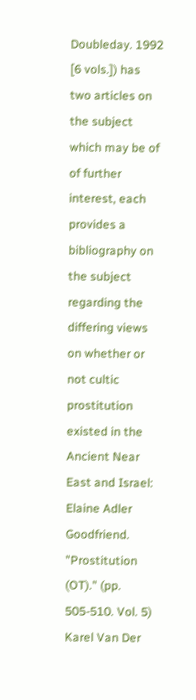Doubleday. 1992 [6 vols.]) has two articles on the subject which may be of of further interest, each provides a bibliography on the subject regarding the differing views on whether or not cultic prostitution existed in the Ancient Near East and Israel:
Elaine Adler Goodfriend. "Prostitution (OT)." (pp. 505-510. Vol. 5)
Karel Van Der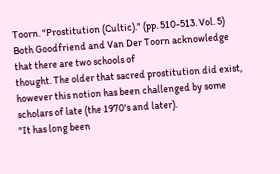Toorn. "Prostitution (Cultic)." (pp. 510-513. Vol. 5)
Both Goodfriend and Van Der Toorn acknowledge that there are two schools of
thought. The older that sacred prostitution did exist, however this notion has been challenged by some scholars of late (the 1970's and later).
"It has long been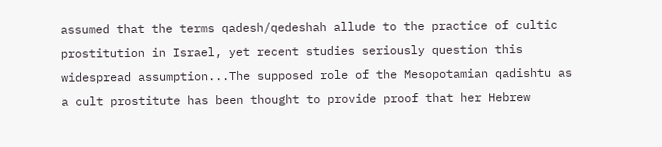assumed that the terms qadesh/qedeshah allude to the practice of cultic prostitution in Israel, yet recent studies seriously question this widespread assumption...The supposed role of the Mesopotamian qadishtu as a cult prostitute has been thought to provide proof that her Hebrew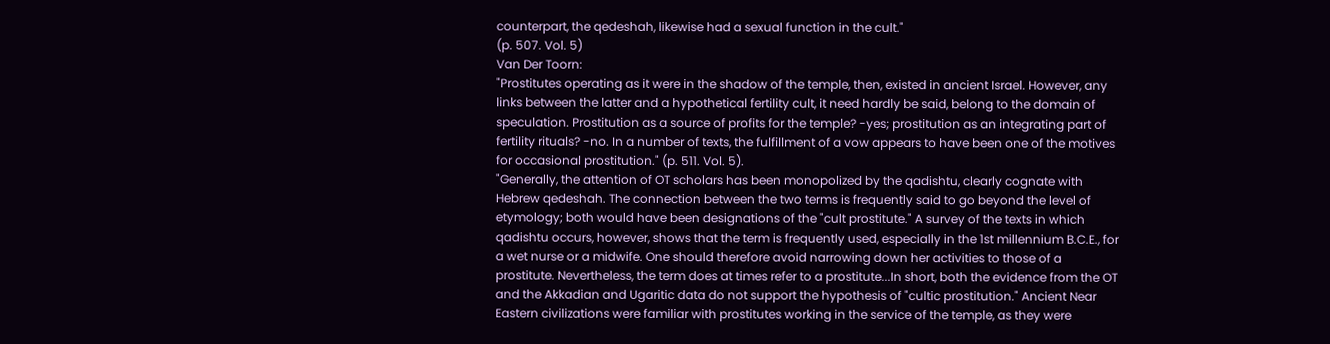counterpart, the qedeshah, likewise had a sexual function in the cult."
(p. 507. Vol. 5)
Van Der Toorn:
"Prostitutes operating as it were in the shadow of the temple, then, existed in ancient Israel. However, any links between the latter and a hypothetical fertility cult, it need hardly be said, belong to the domain of speculation. Prostitution as a source of profits for the temple? -yes; prostitution as an integrating part of fertility rituals? -no. In a number of texts, the fulfillment of a vow appears to have been one of the motives for occasional prostitution." (p. 511. Vol. 5).
"Generally, the attention of OT scholars has been monopolized by the qadishtu, clearly cognate with Hebrew qedeshah. The connection between the two terms is frequently said to go beyond the level of etymology; both would have been designations of the "cult prostitute." A survey of the texts in which qadishtu occurs, however, shows that the term is frequently used, especially in the 1st millennium B.C.E., for a wet nurse or a midwife. One should therefore avoid narrowing down her activities to those of a prostitute. Nevertheless, the term does at times refer to a prostitute...In short, both the evidence from the OT and the Akkadian and Ugaritic data do not support the hypothesis of "cultic prostitution." Ancient Near Eastern civilizations were familiar with prostitutes working in the service of the temple, as they were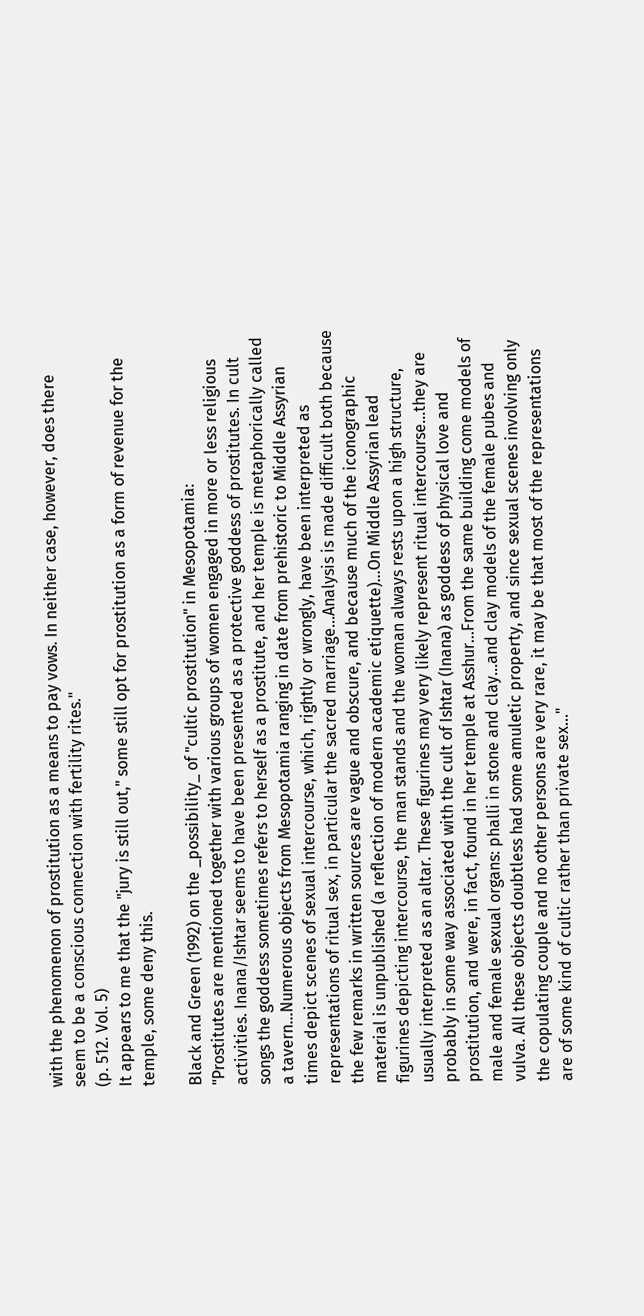with the phenomenon of prostitution as a means to pay vows. In neither case, however, does there seem to be a conscious connection with fertility rites."
(p. 512. Vol. 5)
It appears to me that the "jury is still out," some still opt for prostitution as a form of revenue for the temple, some deny this.

Black and Green (1992) on the _possibility_ of "cultic prostitution" in Mesopotamia:
"Prostitutes are mentioned together with various groups of women engaged in more or less religious activities. Inana/Ishtar seems to have been presented as a protective goddess of prostitutes. In cult songs the goddess sometimes refers to herself as a prostitute, and her temple is metaphorically called a tavern...Numerous objects from Mesopotamia ranging in date from prehistoric to Middle Assyrian times depict scenes of sexual intercourse, which, rightly or wrongly, have been interpreted as representations of ritual sex, in particular the sacred marriage...Analysis is made difficult both because the few remarks in written sources are vague and obscure, and because much of the iconographic material is unpublished (a reflection of modern academic etiquette)...On Middle Assyrian lead figurines depicting intercourse, the man stands and the woman always rests upon a high structure, usually interpreted as an altar. These figurines may very likely represent ritual intercourse...they are probably in some way associated with the cult of Ishtar (Inana) as goddess of physical love and prostitution, and were, in fact, found in her temple at Asshur...From the same building come models of male and female sexual organs: phalli in stone and clay...and clay models of the female pubes and vulva. All these objects doubtless had some amuletic property, and since sexual scenes involving only the copulating couple and no other persons are very rare, it may be that most of the representations are of some kind of cultic rather than private sex..."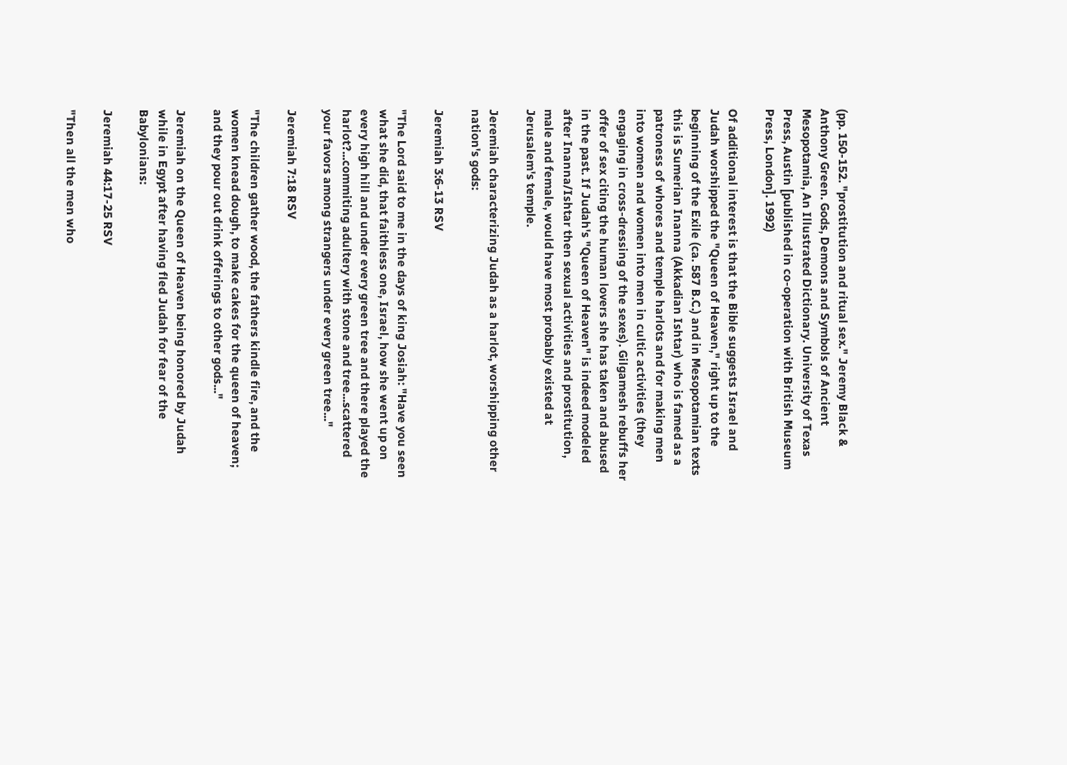(pp. 150-152. "prostitution and ritual sex." Jeremy Black & Anthony Green. Gods, Demons and Symbols of Ancient Mesopotamia, An Illustrated Dictionary. University of Texas Press, Austin [published in co-operation with British Museum Press, London]. 1992)

Of additional interest is that the Bible suggests Israel and Judah worshipped the "Queen of Heaven," right up to the beginning of the Exile (ca. 587 B.C.) and in Mesopotamian texts this is Sumerian Inanna (Akkadian Ishtar) who is famed as a patroness of whores and temple harlots and for making men into women and women into men in cultic activities (they engaging in cross-dressing of the sexes). Gilgamesh rebuffs her offer of sex citing the human lovers she has taken and abused in the past. If Judah's "Queen of Heaven" is indeed modeled after Inanna/Ishtar then sexual activities and prostitution, male and female, would have most probably existed at Jerusalem's temple.

Jeremiah characterizing Judah as a harlot, worshipping other nation's gods:

Jeremiah 3:6-13 RSV

"The Lord said to me in the days of king Josiah: "Have you seen what she did, that faithless one, Israel, how she went up on every high hill and under every green tree and there played the harlot?...commiting adultery with stone and tree...scattered your favors among strangers under every green tree..."

Jeremiah 7:18 RSV

"The children gather wood, the fathers kindle fire, and the women knead dough, to make cakes for the queen of heaven; and they pour out drink offerings to other gods..."

Jeremiah on the Queen of Heaven being honored by Judah while in Egypt after having fled Judah for fear of the Babylonians:

Jeremiah 44:17-25 RSV

"Then all the men who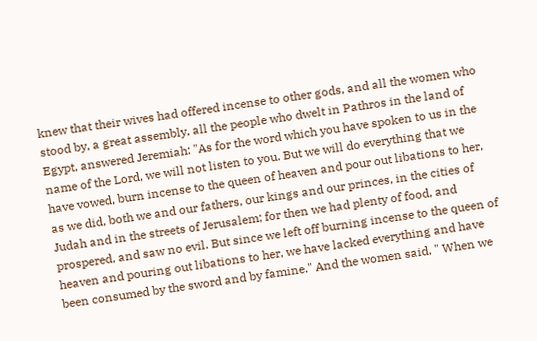knew that their wives had offered incense to other gods, and all the women who stood by, a great assembly, all the people who dwelt in Pathros in the land of Egypt, answered Jeremiah: "As for the word which you have spoken to us in the name of the Lord, we will not listen to you. But we will do everything that we have vowed, burn incense to the queen of heaven and pour out libations to her, as we did, both we and our fathers, our kings and our princes, in the cities of Judah and in the streets of Jerusalem; for then we had plenty of food, and prospered, and saw no evil. But since we left off burning incense to the queen of heaven and pouring out libations to her, we have lacked everything and have been consumed by the sword and by famine." And the women said, " When we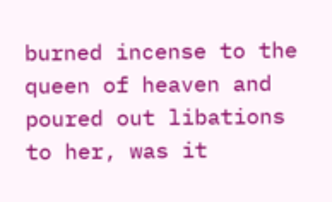burned incense to the queen of heaven and poured out libations to her, was it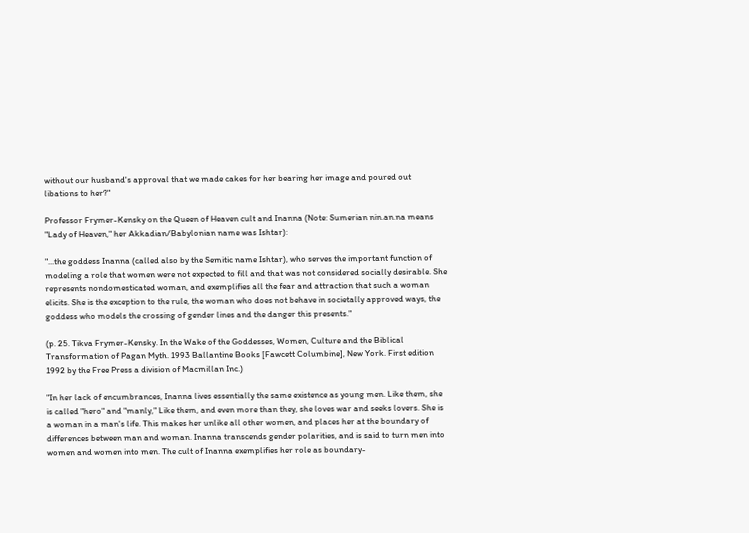without our husband's approval that we made cakes for her bearing her image and poured out libations to her?"

Professor Frymer-Kensky on the Queen of Heaven cult and Inanna (Note: Sumerian nin.an.na means "Lady of Heaven," her Akkadian/Babylonian name was Ishtar):

"...the goddess Inanna (called also by the Semitic name Ishtar), who serves the important function of modeling a role that women were not expected to fill and that was not considered socially desirable. She represents nondomesticated woman, and exemplifies all the fear and attraction that such a woman elicits. She is the exception to the rule, the woman who does not behave in societally approved ways, the goddess who models the crossing of gender lines and the danger this presents."

(p. 25. Tikva Frymer-Kensky. In the Wake of the Goddesses, Women, Culture and the Biblical Transformation of Pagan Myth. 1993 Ballantine Books [Fawcett Columbine], New York. First edition 1992 by the Free Press a division of Macmillan Inc.)

"In her lack of encumbrances, Inanna lives essentially the same existence as young men. Like them, she is called "hero" and "manly," Like them, and even more than they, she loves war and seeks lovers. She is a woman in a man's life. This makes her unlike all other women, and places her at the boundary of differences between man and woman. Inanna transcends gender polarities, and is said to turn men into women and women into men. The cult of Inanna exemplifies her role as boundary-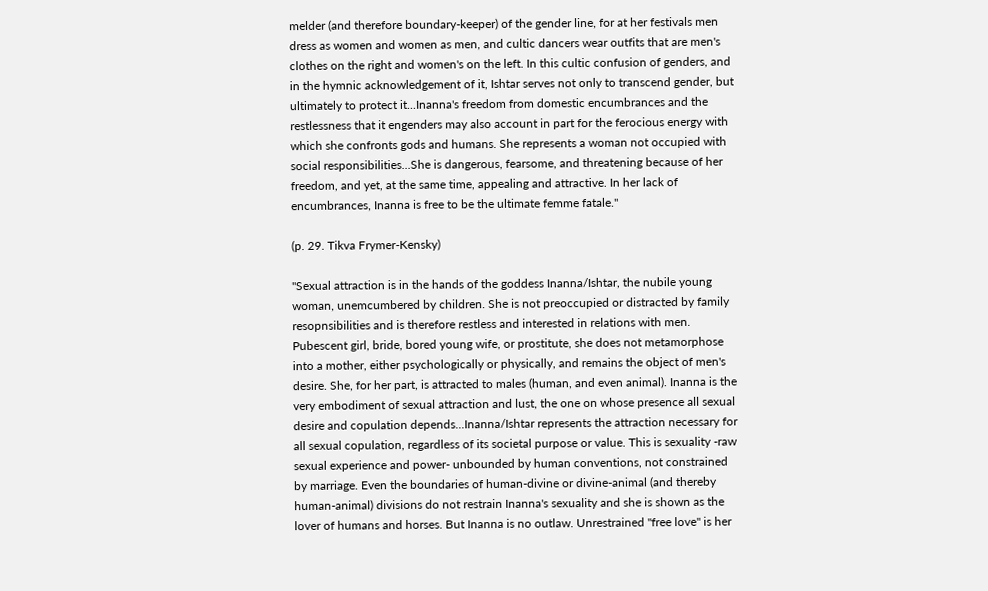melder (and therefore boundary-keeper) of the gender line, for at her festivals men dress as women and women as men, and cultic dancers wear outfits that are men's clothes on the right and women's on the left. In this cultic confusion of genders, and in the hymnic acknowledgement of it, Ishtar serves not only to transcend gender, but ultimately to protect it...Inanna's freedom from domestic encumbrances and the restlessness that it engenders may also account in part for the ferocious energy with which she confronts gods and humans. She represents a woman not occupied with social responsibilities...She is dangerous, fearsome, and threatening because of her freedom, and yet, at the same time, appealing and attractive. In her lack of encumbrances, Inanna is free to be the ultimate femme fatale."

(p. 29. Tikva Frymer-Kensky)

"Sexual attraction is in the hands of the goddess Inanna/Ishtar, the nubile young woman, unemcumbered by children. She is not preoccupied or distracted by family resopnsibilities and is therefore restless and interested in relations with men. Pubescent girl, bride, bored young wife, or prostitute, she does not metamorphose into a mother, either psychologically or physically, and remains the object of men's desire. She, for her part, is attracted to males (human, and even animal). Inanna is the very embodiment of sexual attraction and lust, the one on whose presence all sexual desire and copulation depends...Inanna/Ishtar represents the attraction necessary for all sexual copulation, regardless of its societal purpose or value. This is sexuality -raw sexual experience and power- unbounded by human conventions, not constrained by marriage. Even the boundaries of human-divine or divine-animal (and thereby human-animal) divisions do not restrain Inanna's sexuality and she is shown as the lover of humans and horses. But Inanna is no outlaw. Unrestrained "free love" is her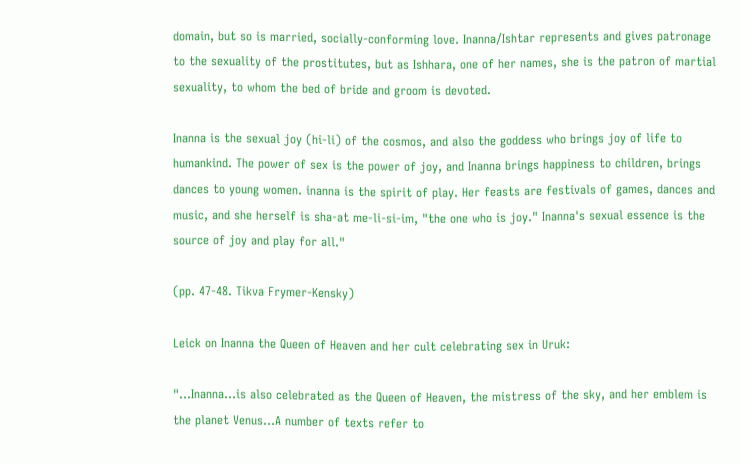domain, but so is married, socially-conforming love. Inanna/Ishtar represents and gives patronage to the sexuality of the prostitutes, but as Ishhara, one of her names, she is the patron of martial sexuality, to whom the bed of bride and groom is devoted.

Inanna is the sexual joy (hi-li) of the cosmos, and also the goddess who brings joy of life to humankind. The power of sex is the power of joy, and Inanna brings happiness to children, brings dances to young women. inanna is the spirit of play. Her feasts are festivals of games, dances and music, and she herself is sha-at me-li-si-im, "the one who is joy." Inanna's sexual essence is the source of joy and play for all."

(pp. 47-48. Tikva Frymer-Kensky)

Leick on Inanna the Queen of Heaven and her cult celebrating sex in Uruk:

"...Inanna...is also celebrated as the Queen of Heaven, the mistress of the sky, and her emblem is the planet Venus...A number of texts refer to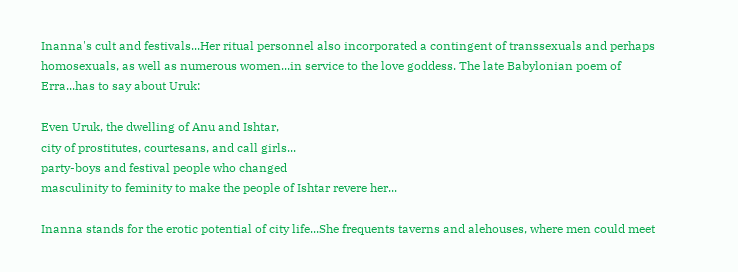Inanna's cult and festivals...Her ritual personnel also incorporated a contingent of transsexuals and perhaps homosexuals, as well as numerous women...in service to the love goddess. The late Babylonian poem of Erra...has to say about Uruk:

Even Uruk, the dwelling of Anu and Ishtar,
city of prostitutes, courtesans, and call girls...
party-boys and festival people who changed
masculinity to feminity to make the people of Ishtar revere her...

Inanna stands for the erotic potential of city life...She frequents taverns and alehouses, where men could meet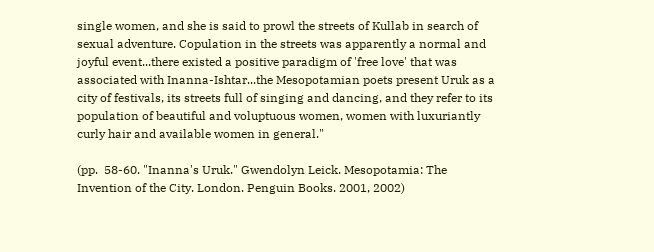single women, and she is said to prowl the streets of Kullab in search of sexual adventure. Copulation in the streets was apparently a normal and joyful event...there existed a positive paradigm of 'free love' that was associated with Inanna-Ishtar...the Mesopotamian poets present Uruk as a city of festivals, its streets full of singing and dancing, and they refer to its population of beautiful and voluptuous women, women with luxuriantly curly hair and available women in general."

(pp.  58-60. "Inanna's Uruk." Gwendolyn Leick. Mesopotamia: The Invention of the City. London. Penguin Books. 2001, 2002)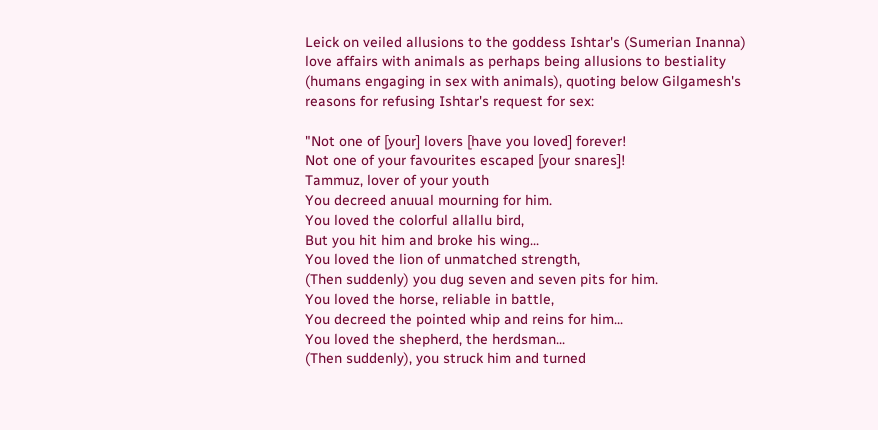Leick on veiled allusions to the goddess Ishtar's (Sumerian Inanna) love affairs with animals as perhaps being allusions to bestiality (humans engaging in sex with animals), quoting below Gilgamesh's reasons for refusing Ishtar's request for sex:

"Not one of [your] lovers [have you loved] forever!
Not one of your favourites escaped [your snares]!
Tammuz, lover of your youth
You decreed anuual mourning for him.
You loved the colorful allallu bird,
But you hit him and broke his wing...
You loved the lion of unmatched strength,
(Then suddenly) you dug seven and seven pits for him.
You loved the horse, reliable in battle,
You decreed the pointed whip and reins for him...
You loved the shepherd, the herdsman...
(Then suddenly), you struck him and turned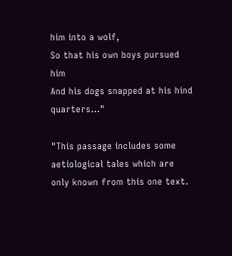him into a wolf,
So that his own boys pursued him
And his dogs snapped at his hind quarters..."

"This passage includes some aetiological tales which are only known from this one text.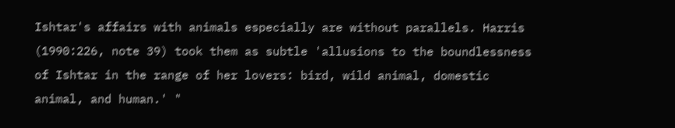Ishtar's affairs with animals especially are without parallels. Harris (1990:226, note 39) took them as subtle 'allusions to the boundlessness of Ishtar in the range of her lovers: bird, wild animal, domestic animal, and human.' "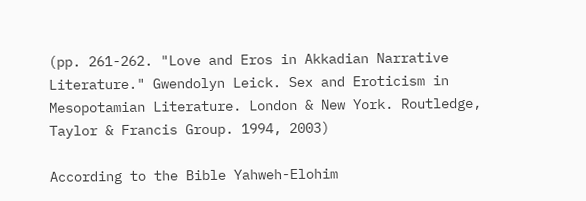(pp. 261-262. "Love and Eros in Akkadian Narrative Literature." Gwendolyn Leick. Sex and Eroticism in Mesopotamian Literature. London & New York. Routledge, Taylor & Francis Group. 1994, 2003)

According to the Bible Yahweh-Elohim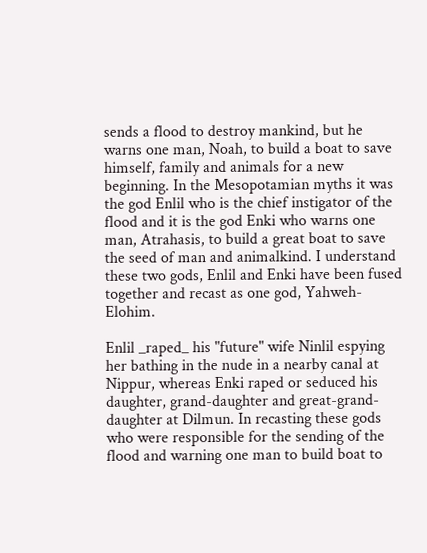sends a flood to destroy mankind, but he warns one man, Noah, to build a boat to save himself, family and animals for a new beginning. In the Mesopotamian myths it was the god Enlil who is the chief instigator of the flood and it is the god Enki who warns one man, Atrahasis, to build a great boat to save the seed of man and animalkind. I understand these two gods, Enlil and Enki have been fused together and recast as one god, Yahweh-Elohim.

Enlil _raped_ his "future" wife Ninlil espying her bathing in the nude in a nearby canal at Nippur, whereas Enki raped or seduced his daughter, grand-daughter and great-grand-daughter at Dilmun. In recasting these gods who were responsible for the sending of the flood and warning one man to build boat to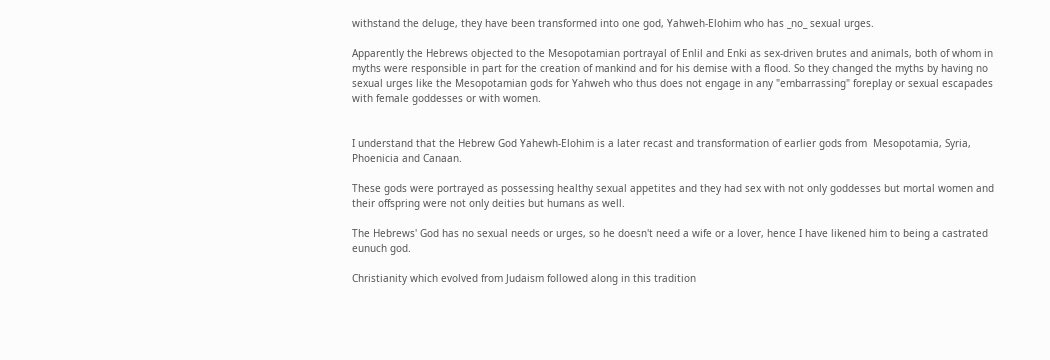withstand the deluge, they have been transformed into one god, Yahweh-Elohim who has _no_ sexual urges.

Apparently the Hebrews objected to the Mesopotamian portrayal of Enlil and Enki as sex-driven brutes and animals, both of whom in myths were responsible in part for the creation of mankind and for his demise with a flood. So they changed the myths by having no sexual urges like the Mesopotamian gods for Yahweh who thus does not engage in any "embarrassing" foreplay or sexual escapades with female goddesses or with women.


I understand that the Hebrew God Yahewh-Elohim is a later recast and transformation of earlier gods from  Mesopotamia, Syria, Phoenicia and Canaan.

These gods were portrayed as possessing healthy sexual appetites and they had sex with not only goddesses but mortal women and their offspring were not only deities but humans as well.

The Hebrews' God has no sexual needs or urges, so he doesn't need a wife or a lover, hence I have likened him to being a castrated eunuch god.

Christianity which evolved from Judaism followed along in this tradition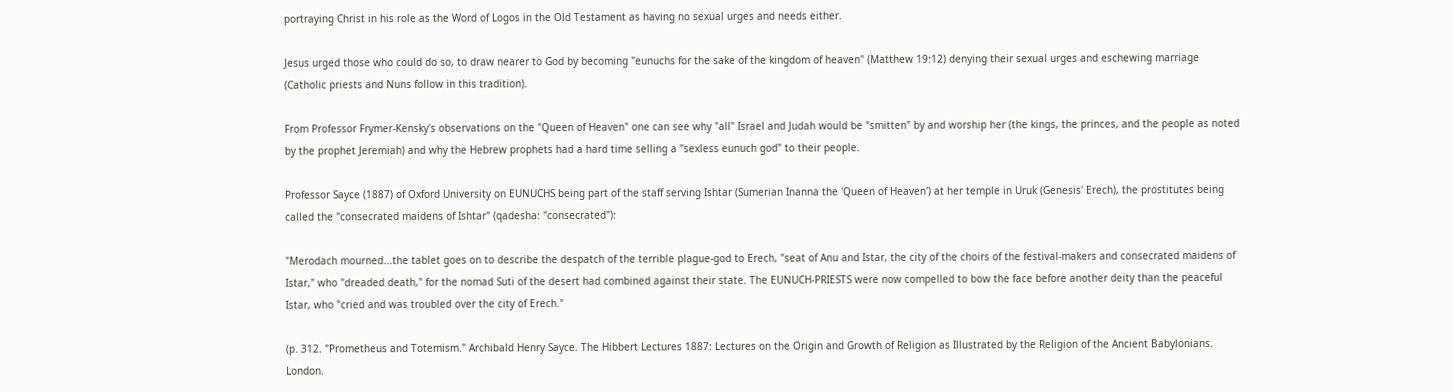portraying Christ in his role as the Word of Logos in the Old Testament as having no sexual urges and needs either.

Jesus urged those who could do so, to draw nearer to God by becoming "eunuchs for the sake of the kingdom of heaven" (Matthew 19:12) denying their sexual urges and eschewing marriage (Catholic priests and Nuns follow in this tradition).

From Professor Frymer-Kensky's observations on the "Queen of Heaven" one can see why "all" Israel and Judah would be "smitten" by and worship her (the kings, the princes, and the people as noted by the prophet Jeremiah) and why the Hebrew prophets had a hard time selling a "sexless eunuch god" to their people.

Professor Sayce (1887) of Oxford University on EUNUCHS being part of the staff serving Ishtar (Sumerian Inanna the 'Queen of Heaven') at her temple in Uruk (Genesis' Erech), the prostitutes being called the "consecrated maidens of Ishtar" (qadesha: "consecrated"):

"Merodach mourned...the tablet goes on to describe the despatch of the terrible plague-god to Erech, "seat of Anu and Istar, the city of the choirs of the festival-makers and consecrated maidens of Istar," who "dreaded death," for the nomad Suti of the desert had combined against their state. The EUNUCH-PRIESTS were now compelled to bow the face before another deity than the peaceful Istar, who "cried and was troubled over the city of Erech."

(p. 312. "Prometheus and Totemism." Archibald Henry Sayce. The Hibbert Lectures 1887: Lectures on the Origin and Growth of Religion as Illustrated by the Religion of the Ancient Babylonians. London.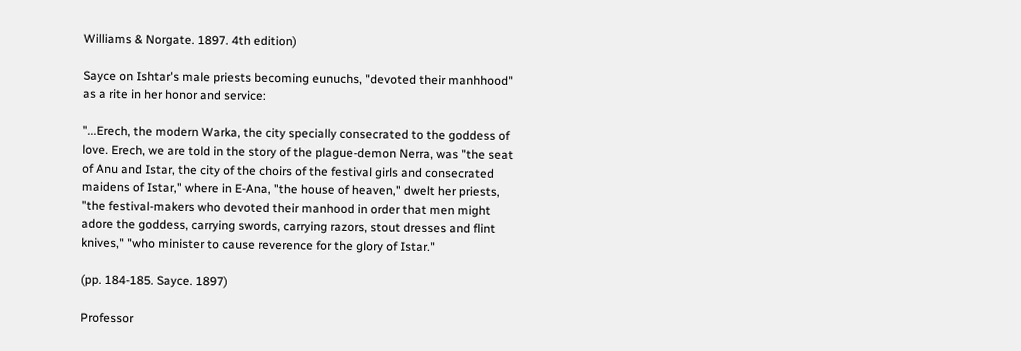Williams & Norgate. 1897. 4th edition)

Sayce on Ishtar's male priests becoming eunuchs, "devoted their manhhood" as a rite in her honor and service:

"...Erech, the modern Warka, the city specially consecrated to the goddess of love. Erech, we are told in the story of the plague-demon Nerra, was "the seat of Anu and Istar, the city of the choirs of the festival girls and consecrated maidens of Istar," where in E-Ana, "the house of heaven," dwelt her priests, "the festival-makers who devoted their manhood in order that men might adore the goddess, carrying swords, carrying razors, stout dresses and flint knives," "who minister to cause reverence for the glory of Istar."

(pp. 184-185. Sayce. 1897)

Professor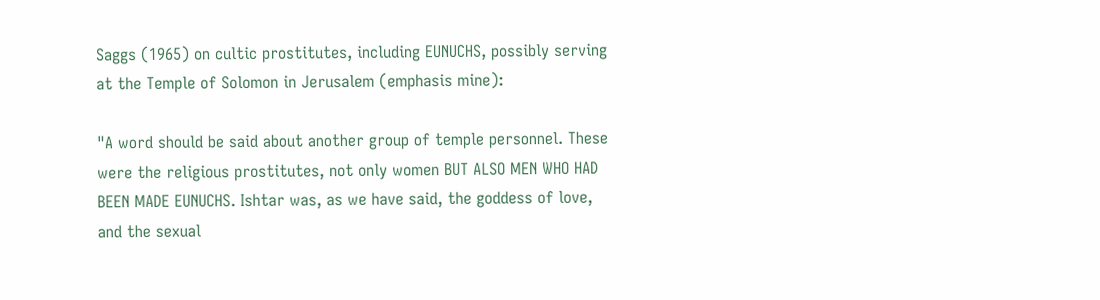Saggs (1965) on cultic prostitutes, including EUNUCHS, possibly serving at the Temple of Solomon in Jerusalem (emphasis mine):

"A word should be said about another group of temple personnel. These were the religious prostitutes, not only women BUT ALSO MEN WHO HAD BEEN MADE EUNUCHS. Ishtar was, as we have said, the goddess of love, and the sexual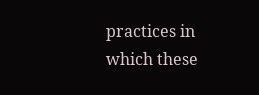practices in which these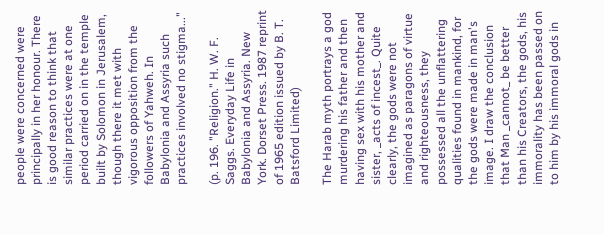people were concerned were principally in her honour. There is good reason to think that similar practices were at one period carried on in the temple built by Solomon in Jerusalem, though there it met with vigorous opposition from the followers of Yahweh. In Babylonia and Assyria such practices involved no stigma..."

(p. 196. "Religion." H. W. F. Saggs. Everyday Life in Babylonia and Assyria. New York. Dorset Press. 1987 reprint of 1965 edition issued by B. T. Batsford Limited)

The Harab myth portrays a god murdering his father and then having sex with his mother and sister, _acts of incest_. Quite clearly, the gods were not imagined as paragons of virtue and righteousness, they possessed all the unflattering qualities found in mankind, for the gods were made in man's image. I draw the conclusion that Man _cannot_ be better than his Creators, the gods, his immorality has been passed on to him by his immoral gods in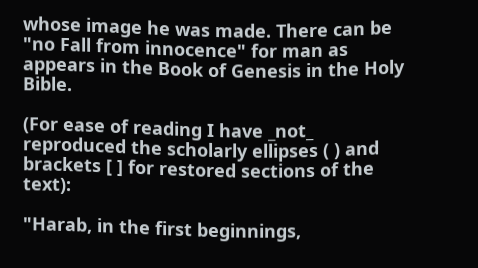whose image he was made. There can be "no Fall from innocence" for man as appears in the Book of Genesis in the Holy Bible.

(For ease of reading I have _not_ reproduced the scholarly ellipses ( ) and brackets [ ] for restored sections of the text):

"Harab, in the first beginnings,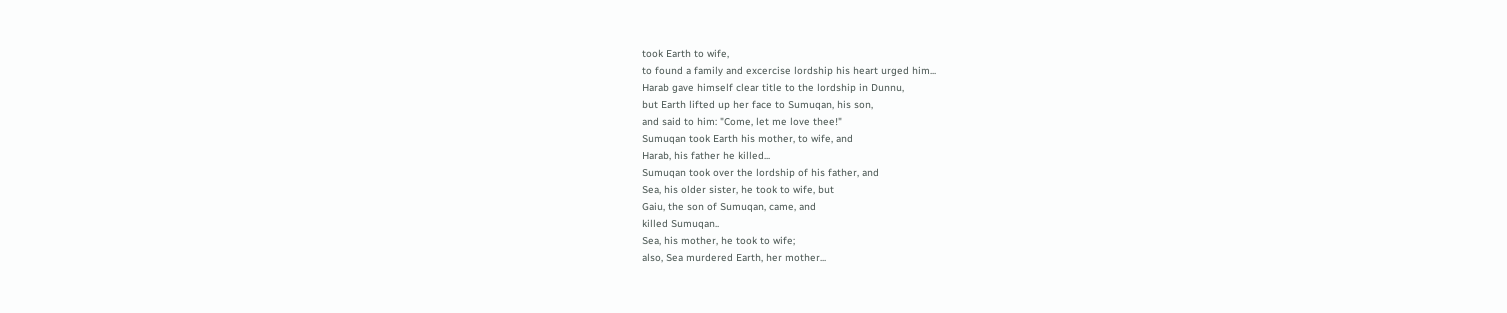took Earth to wife,
to found a family and excercise lordship his heart urged him...
Harab gave himself clear title to the lordship in Dunnu,
but Earth lifted up her face to Sumuqan, his son,
and said to him: "Come, let me love thee!"
Sumuqan took Earth his mother, to wife, and
Harab, his father he killed...
Sumuqan took over the lordship of his father, and
Sea, his older sister, he took to wife, but
Gaiu, the son of Sumuqan, came, and
killed Sumuqan..
Sea, his mother, he took to wife;
also, Sea murdered Earth, her mother...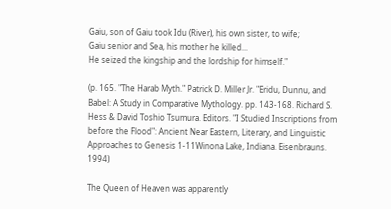Gaiu, son of Gaiu took Idu (River), his own sister, to wife;
Gaiu senior and Sea, his mother he killed...
He seized the kingship and the lordship for himself."

(p. 165. "The Harab Myth." Patrick D. Miller Jr. "Eridu, Dunnu, and Babel: A Study in Comparative Mythology. pp. 143-168. Richard S. Hess & David Toshio Tsumura. Editors. "I Studied Inscriptions from before the Flood": Ancient Near Eastern, Literary, and Linguistic Approaches to Genesis 1-11Winona Lake, Indiana. Eisenbrauns. 1994)

The Queen of Heaven was apparently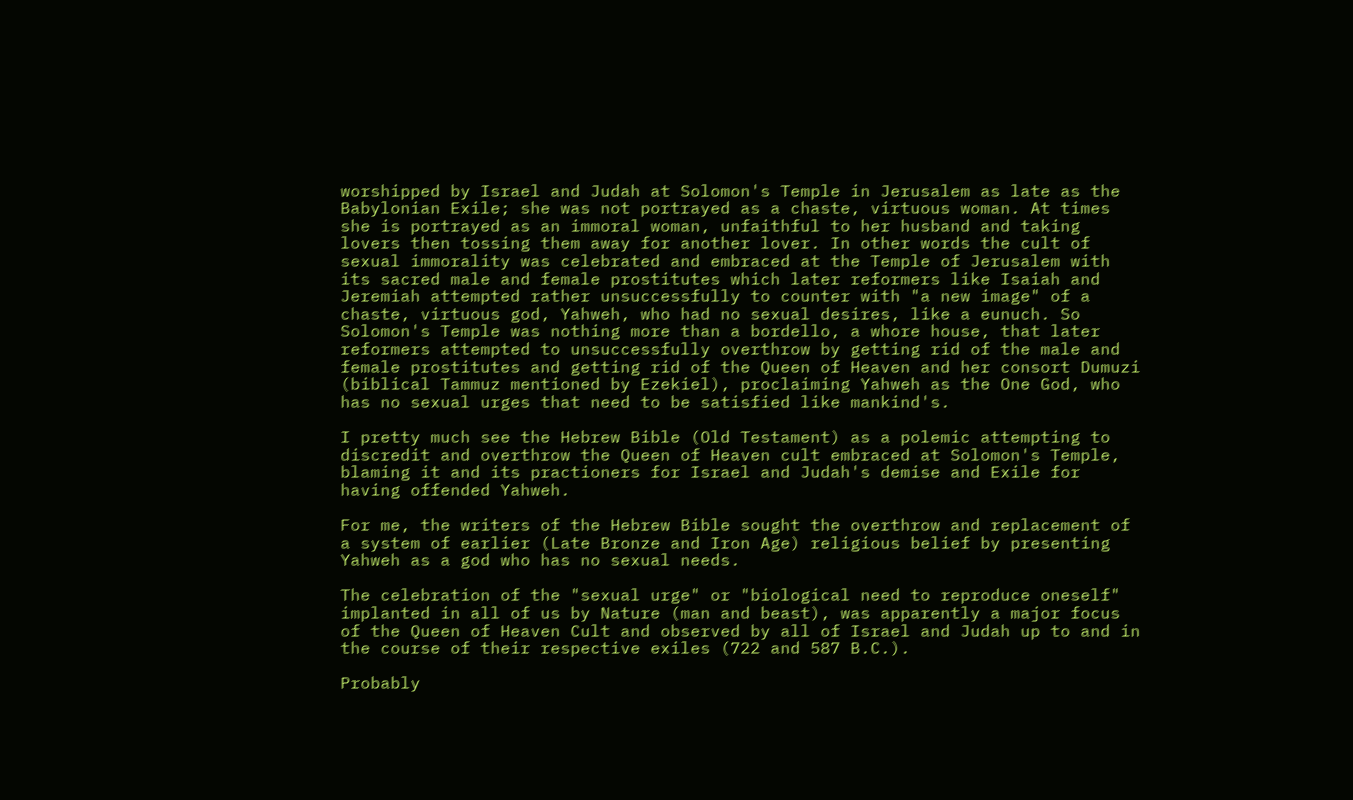worshipped by Israel and Judah at Solomon's Temple in Jerusalem as late as the Babylonian Exile; she was not portrayed as a chaste, virtuous woman. At times she is portrayed as an immoral woman, unfaithful to her husband and taking lovers then tossing them away for another lover. In other words the cult of sexual immorality was celebrated and embraced at the Temple of Jerusalem with its sacred male and female prostitutes which later reformers like Isaiah and Jeremiah attempted rather unsuccessfully to counter with "a new image" of a chaste, virtuous god, Yahweh, who had no sexual desires, like a eunuch. So Solomon's Temple was nothing more than a bordello, a whore house, that later reformers attempted to unsuccessfully overthrow by getting rid of the male and female prostitutes and getting rid of the Queen of Heaven and her consort Dumuzi (biblical Tammuz mentioned by Ezekiel), proclaiming Yahweh as the One God, who has no sexual urges that need to be satisfied like mankind's.

I pretty much see the Hebrew Bible (Old Testament) as a polemic attempting to discredit and overthrow the Queen of Heaven cult embraced at Solomon's Temple, blaming it and its practioners for Israel and Judah's demise and Exile for having offended Yahweh.

For me, the writers of the Hebrew Bible sought the overthrow and replacement of a system of earlier (Late Bronze and Iron Age) religious belief by presenting Yahweh as a god who has no sexual needs.

The celebration of the "sexual urge" or "biological need to reproduce oneself" implanted in all of us by Nature (man and beast), was apparently a major focus of the Queen of Heaven Cult and observed by all of Israel and Judah up to and in the course of their respective exiles (722 and 587 B.C.).

Probably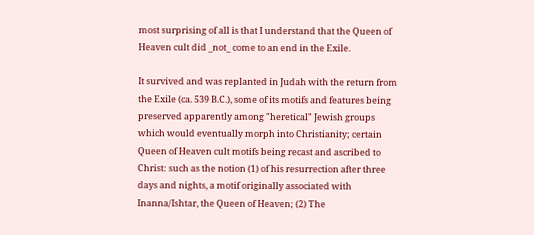most surprising of all is that I understand that the Queen of Heaven cult did _not_ come to an end in the Exile.

It survived and was replanted in Judah with the return from the Exile (ca. 539 B.C.), some of its motifs and features being preserved apparently among "heretical" Jewish groups which would eventually morph into Christianity; certain Queen of Heaven cult motifs being recast and ascribed to Christ: such as the notion (1) of his resurrection after three days and nights, a motif originally associated with Inanna/Ishtar, the Queen of Heaven; (2) The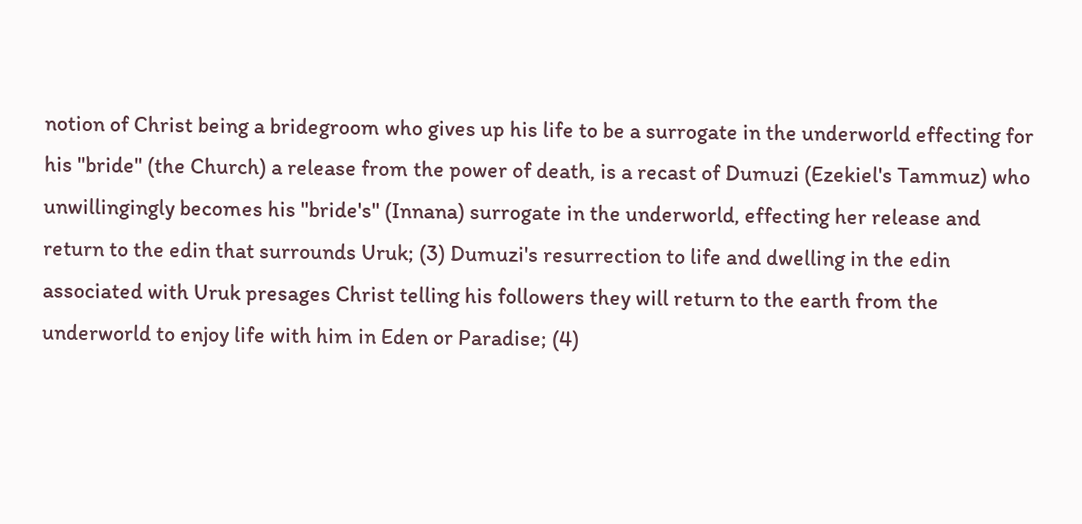notion of Christ being a bridegroom who gives up his life to be a surrogate in the underworld effecting for his "bride" (the Church) a release from the power of death, is a recast of Dumuzi (Ezekiel's Tammuz) who unwillingingly becomes his "bride's" (Innana) surrogate in the underworld, effecting her release and return to the edin that surrounds Uruk; (3) Dumuzi's resurrection to life and dwelling in the edin associated with Uruk presages Christ telling his followers they will return to the earth from the underworld to enjoy life with him in Eden or Paradise; (4)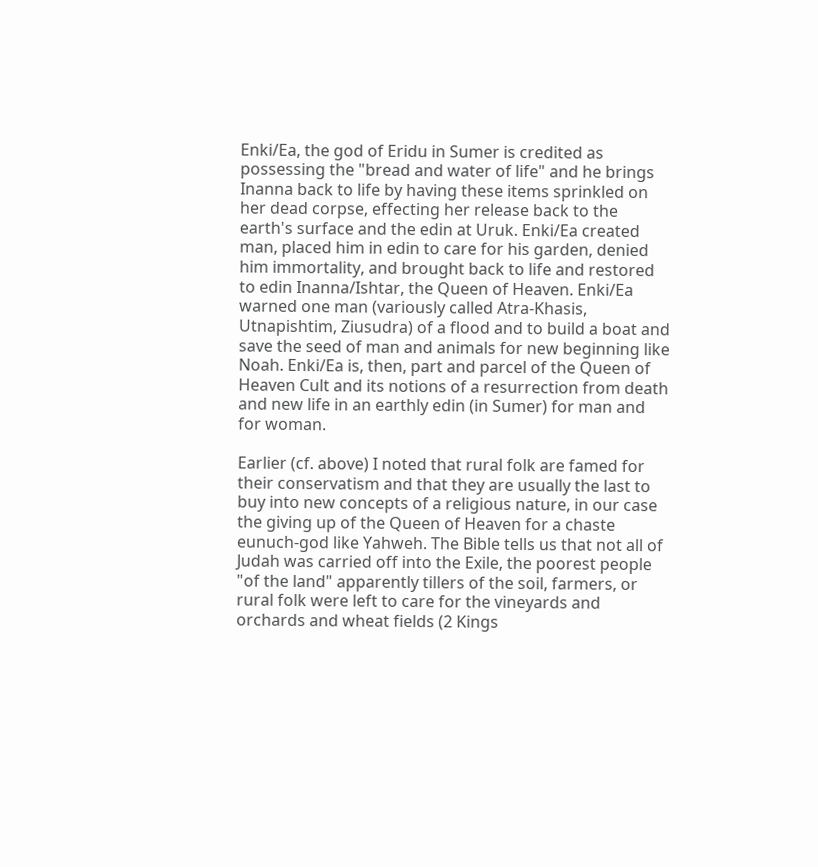Enki/Ea, the god of Eridu in Sumer is credited as possessing the "bread and water of life" and he brings Inanna back to life by having these items sprinkled on her dead corpse, effecting her release back to the earth's surface and the edin at Uruk. Enki/Ea created man, placed him in edin to care for his garden, denied him immortality, and brought back to life and restored to edin Inanna/Ishtar, the Queen of Heaven. Enki/Ea warned one man (variously called Atra-Khasis, Utnapishtim, Ziusudra) of a flood and to build a boat and save the seed of man and animals for new beginning like Noah. Enki/Ea is, then, part and parcel of the Queen of Heaven Cult and its notions of a resurrection from death and new life in an earthly edin (in Sumer) for man and for woman.

Earlier (cf. above) I noted that rural folk are famed for their conservatism and that they are usually the last to buy into new concepts of a religious nature, in our case the giving up of the Queen of Heaven for a chaste eunuch-god like Yahweh. The Bible tells us that not all of Judah was carried off into the Exile, the poorest people "of the land" apparently tillers of the soil, farmers, or rural folk were left to care for the vineyards and orchards and wheat fields (2 Kings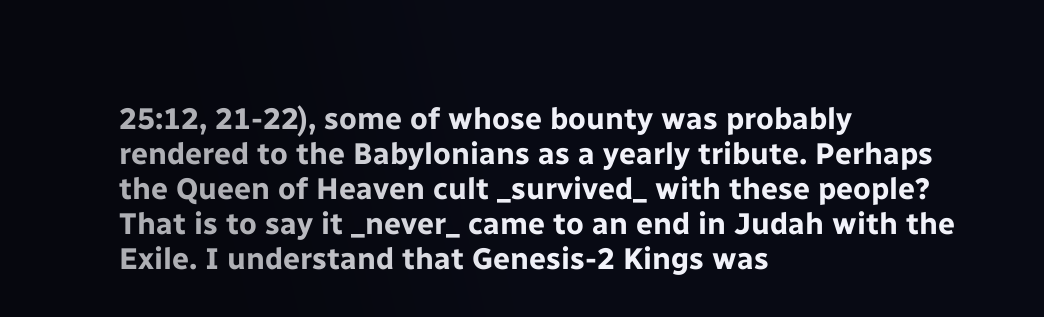25:12, 21-22), some of whose bounty was probably rendered to the Babylonians as a yearly tribute. Perhaps the Queen of Heaven cult _survived_ with these people? That is to say it _never_ came to an end in Judah with the Exile. I understand that Genesis-2 Kings was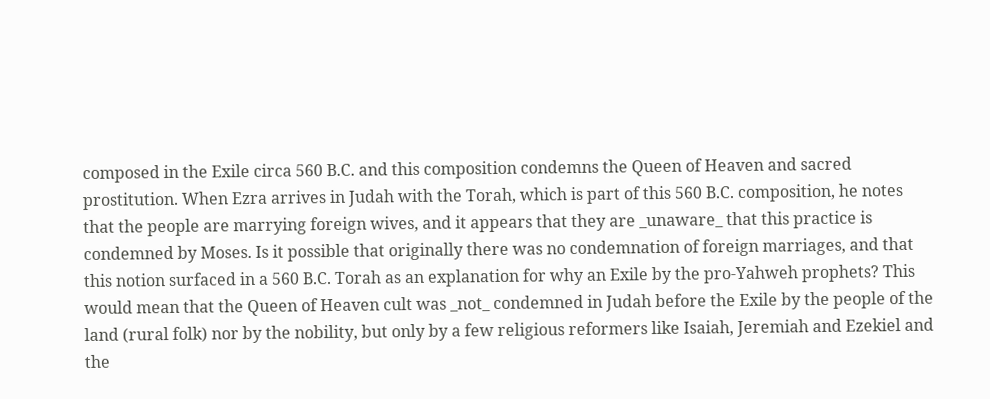composed in the Exile circa 560 B.C. and this composition condemns the Queen of Heaven and sacred prostitution. When Ezra arrives in Judah with the Torah, which is part of this 560 B.C. composition, he notes that the people are marrying foreign wives, and it appears that they are _unaware_ that this practice is condemned by Moses. Is it possible that originally there was no condemnation of foreign marriages, and that this notion surfaced in a 560 B.C. Torah as an explanation for why an Exile by the pro-Yahweh prophets? This would mean that the Queen of Heaven cult was _not_ condemned in Judah before the Exile by the people of the land (rural folk) nor by the nobility, but only by a few religious reformers like Isaiah, Jeremiah and Ezekiel and the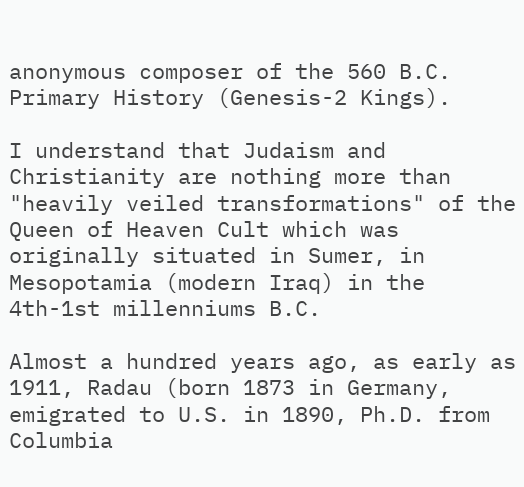anonymous composer of the 560 B.C. Primary History (Genesis-2 Kings).

I understand that Judaism and Christianity are nothing more than "heavily veiled transformations" of the Queen of Heaven Cult which was originally situated in Sumer, in Mesopotamia (modern Iraq) in the 4th-1st millenniums B.C.

Almost a hundred years ago, as early as 1911, Radau (born 1873 in Germany, emigrated to U.S. in 1890, Ph.D. from Columbia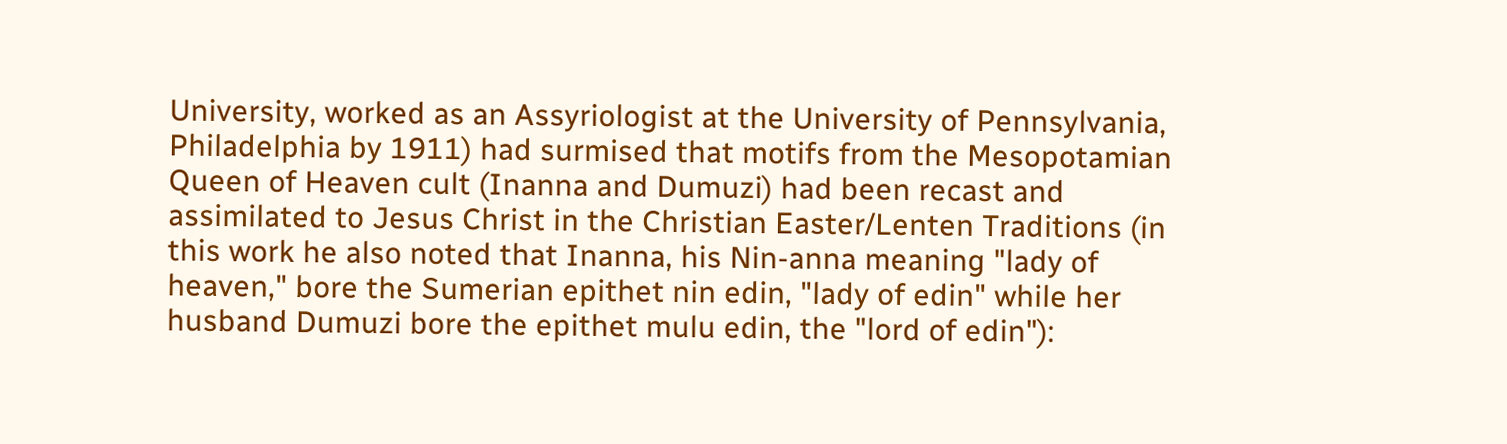University, worked as an Assyriologist at the University of Pennsylvania, Philadelphia by 1911) had surmised that motifs from the Mesopotamian Queen of Heaven cult (Inanna and Dumuzi) had been recast and assimilated to Jesus Christ in the Christian Easter/Lenten Traditions (in this work he also noted that Inanna, his Nin-anna meaning "lady of heaven," bore the Sumerian epithet nin edin, "lady of edin" while her husband Dumuzi bore the epithet mulu edin, the "lord of edin"):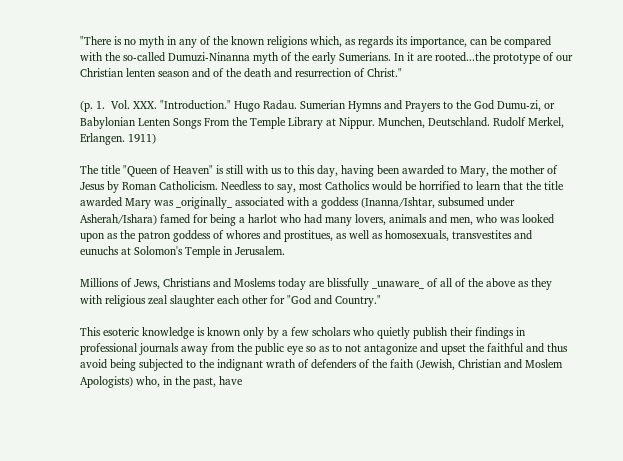"There is no myth in any of the known religions which, as regards its importance, can be compared with the so-called Dumuzi-Ninanna myth of the early Sumerians. In it are rooted...the prototype of our Christian lenten season and of the death and resurrection of Christ."

(p. 1.  Vol. XXX. "Introduction." Hugo Radau. Sumerian Hymns and Prayers to the God Dumu-zi, or Babylonian Lenten Songs From the Temple Library at Nippur. Munchen, Deutschland. Rudolf Merkel, Erlangen. 1911)

The title "Queen of Heaven" is still with us to this day, having been awarded to Mary, the mother of Jesus by Roman Catholicism. Needless to say, most Catholics would be horrified to learn that the title awarded Mary was _originally_ associated with a goddess (Inanna/Ishtar, subsumed under Asherah/Ishara) famed for being a harlot who had many lovers, animals and men, who was looked upon as the patron goddess of whores and prostitues, as well as homosexuals, transvestites and eunuchs at Solomon's Temple in Jerusalem.

Millions of Jews, Christians and Moslems today are blissfully _unaware_ of all of the above as they with religious zeal slaughter each other for "God and Country."

This esoteric knowledge is known only by a few scholars who quietly publish their findings in professional journals away from the public eye so as to not antagonize and upset the faithful and thus avoid being subjected to the indignant wrath of defenders of the faith (Jewish, Christian and Moslem Apologists) who, in the past, have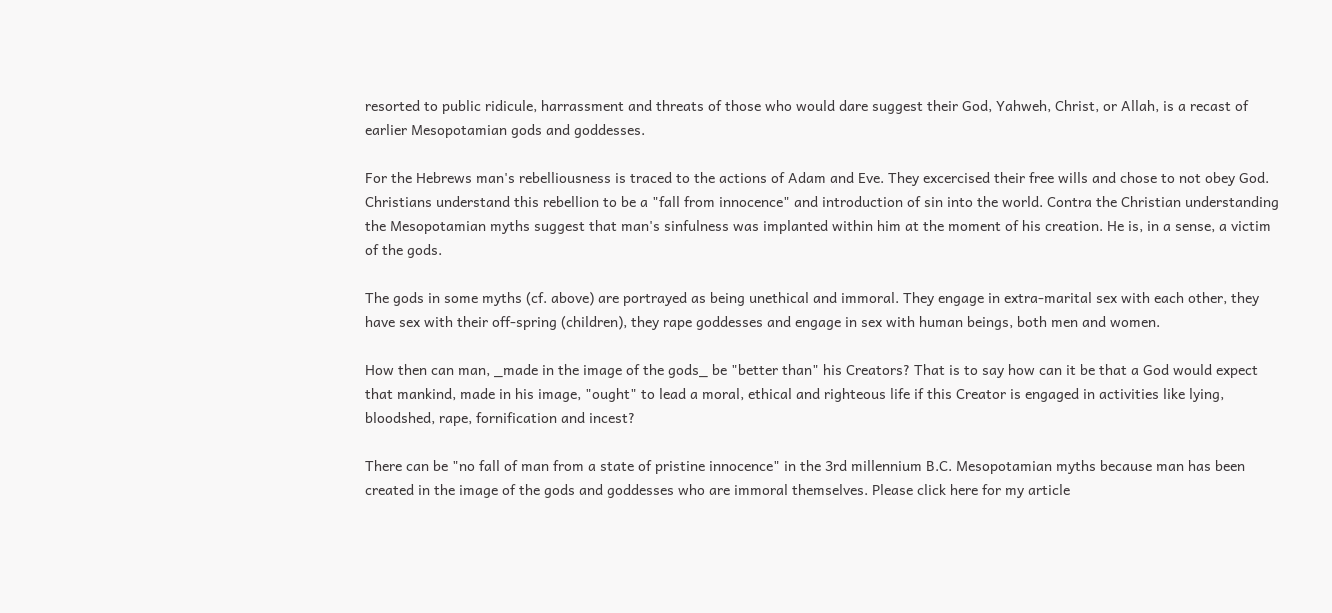resorted to public ridicule, harrassment and threats of those who would dare suggest their God, Yahweh, Christ, or Allah, is a recast of earlier Mesopotamian gods and goddesses.

For the Hebrews man's rebelliousness is traced to the actions of Adam and Eve. They excercised their free wills and chose to not obey God. Christians understand this rebellion to be a "fall from innocence" and introduction of sin into the world. Contra the Christian understanding the Mesopotamian myths suggest that man's sinfulness was implanted within him at the moment of his creation. He is, in a sense, a victim of the gods.

The gods in some myths (cf. above) are portrayed as being unethical and immoral. They engage in extra-marital sex with each other, they have sex with their off-spring (children), they rape goddesses and engage in sex with human beings, both men and women.

How then can man, _made in the image of the gods_ be "better than" his Creators? That is to say how can it be that a God would expect that mankind, made in his image, "ought" to lead a moral, ethical and righteous life if this Creator is engaged in activities like lying, bloodshed, rape, fornification and incest?

There can be "no fall of man from a state of pristine innocence" in the 3rd millennium B.C. Mesopotamian myths because man has been created in the image of the gods and goddesses who are immoral themselves. Please click here for my article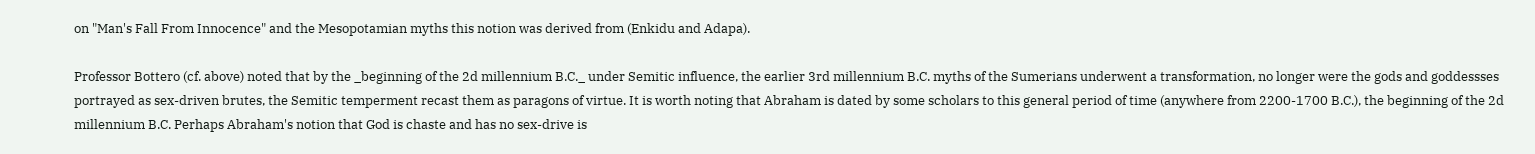on "Man's Fall From Innocence" and the Mesopotamian myths this notion was derived from (Enkidu and Adapa).

Professor Bottero (cf. above) noted that by the _beginning of the 2d millennium B.C._ under Semitic influence, the earlier 3rd millennium B.C. myths of the Sumerians underwent a transformation, no longer were the gods and goddessses portrayed as sex-driven brutes, the Semitic temperment recast them as paragons of virtue. It is worth noting that Abraham is dated by some scholars to this general period of time (anywhere from 2200-1700 B.C.), the beginning of the 2d millennium B.C. Perhaps Abraham's notion that God is chaste and has no sex-drive is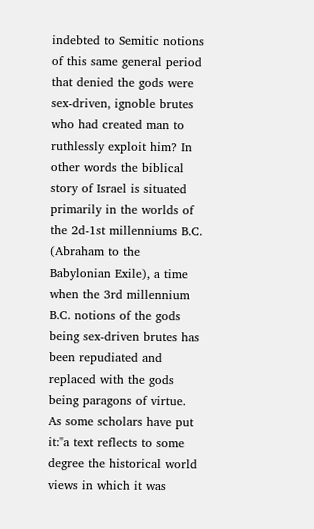indebted to Semitic notions of this same general period that denied the gods were sex-driven, ignoble brutes who had created man to ruthlessly exploit him? In other words the biblical story of Israel is situated primarily in the worlds of the 2d-1st millenniums B.C. (Abraham to the Babylonian Exile), a time when the 3rd millennium B.C. notions of the gods being sex-driven brutes has been repudiated and replaced with the gods being paragons of virtue. As some scholars have put it:"a text reflects to some degree the historical world views in which it was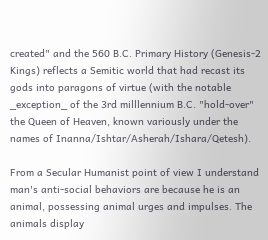created" and the 560 B.C. Primary History (Genesis-2 Kings) reflects a Semitic world that had recast its gods into paragons of virtue (with the notable _exception_ of the 3rd milllennium B.C. "hold-over" the Queen of Heaven, known variously under the names of Inanna/Ishtar/Asherah/Ishara/Qetesh).

From a Secular Humanist point of view I understand man's anti-social behaviors are because he is an animal, possessing animal urges and impulses. The animals display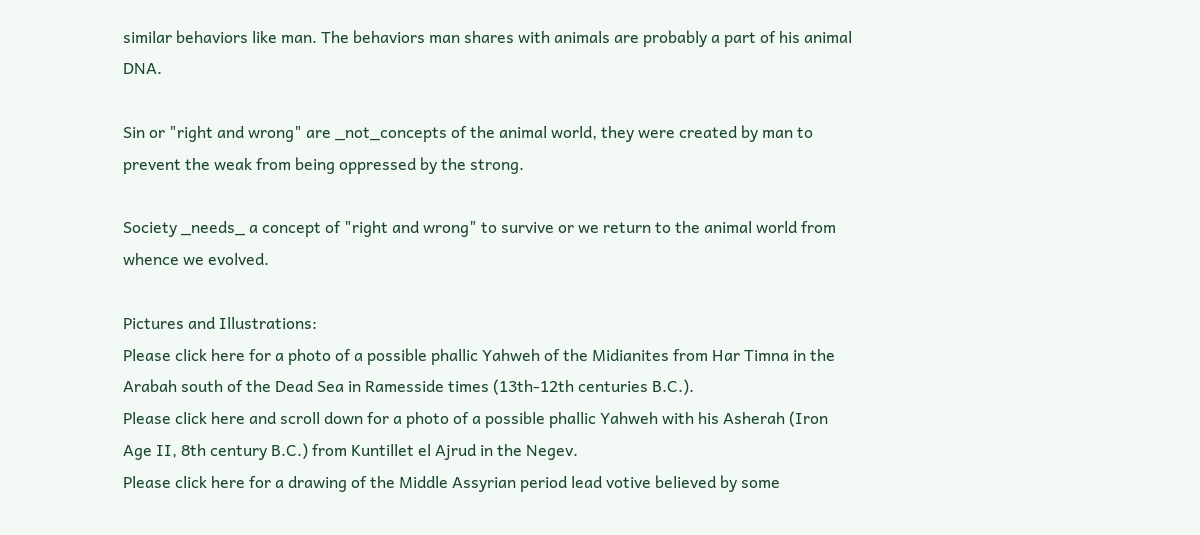similar behaviors like man. The behaviors man shares with animals are probably a part of his animal DNA.

Sin or "right and wrong" are _not_concepts of the animal world, they were created by man to prevent the weak from being oppressed by the strong.

Society _needs_ a concept of "right and wrong" to survive or we return to the animal world from whence we evolved.

Pictures and Illustrations:
Please click here for a photo of a possible phallic Yahweh of the Midianites from Har Timna in the Arabah south of the Dead Sea in Ramesside times (13th-12th centuries B.C.).
Please click here and scroll down for a photo of a possible phallic Yahweh with his Asherah (Iron Age II, 8th century B.C.) from Kuntillet el Ajrud in the Negev.
Please click here for a drawing of the Middle Assyrian period lead votive believed by some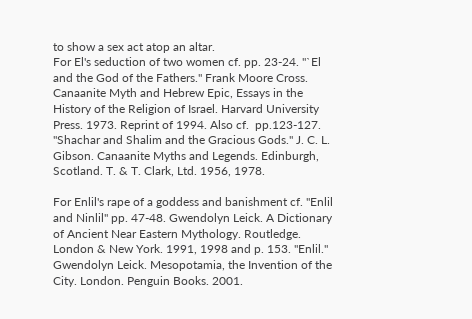to show a sex act atop an altar.
For El's seduction of two women cf. pp. 23-24. "`El and the God of the Fathers." Frank Moore Cross. Canaanite Myth and Hebrew Epic, Essays in the History of the Religion of Israel. Harvard University Press. 1973. Reprint of 1994. Also cf.  pp.123-127. "Shachar and Shalim and the Gracious Gods." J. C. L. Gibson. Canaanite Myths and Legends. Edinburgh, Scotland. T. & T. Clark, Ltd. 1956, 1978.

For Enlil's rape of a goddess and banishment cf. "Enlil and Ninlil" pp. 47-48. Gwendolyn Leick. A Dictionary of Ancient Near Eastern Mythology. Routledge. London & New York. 1991, 1998 and p. 153. "Enlil." Gwendolyn Leick. Mesopotamia, the Invention of the City. London. Penguin Books. 2001.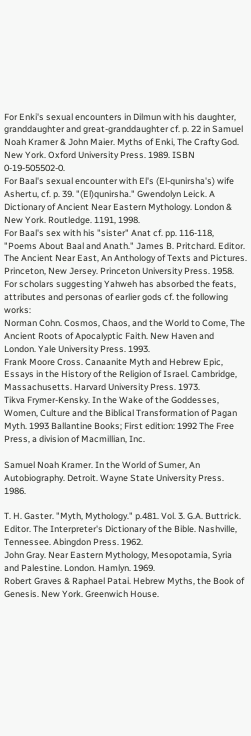For Enki's sexual encounters in Dilmun with his daughter, granddaughter and great-granddaughter cf. p. 22 in Samuel Noah Kramer & John Maier. Myths of Enki, The Crafty God. New York. Oxford University Press. 1989. ISBN 0-19-505502-0.
For Baal's sexual encounter with El's (El-qunirsha's) wife Ashertu, cf. p. 39. "(El)qunirsha." Gwendolyn Leick. A Dictionary of Ancient Near Eastern Mythology. London & New York. Routledge. 1191, 1998.
For Baal's sex with his "sister" Anat cf. pp. 116-118, "Poems About Baal and Anath." James B. Pritchard. Editor. The Ancient Near East, An Anthology of Texts and Pictures. Princeton, New Jersey. Princeton University Press. 1958.
For scholars suggesting Yahweh has absorbed the feats, attributes and personas of earlier gods cf. the following works:
Norman Cohn. Cosmos, Chaos, and the World to Come, The Ancient Roots of Apocalyptic Faith. New Haven and London. Yale University Press. 1993.
Frank Moore Cross. Canaanite Myth and Hebrew Epic, Essays in the History of the Religion of Israel. Cambridge, Massachusetts. Harvard University Press. 1973.
Tikva Frymer-Kensky. In the Wake of the Goddesses, Women, Culture and the Biblical Transformation of Pagan Myth. 1993 Ballantine Books; First edition: 1992 The Free Press, a division of Macmillian, Inc.

Samuel Noah Kramer. In the World of Sumer, An Autobiography. Detroit. Wayne State University Press. 1986.

T. H. Gaster. "Myth, Mythology." p.481. Vol. 3. G.A. Buttrick. Editor. The Interpreter's Dictionary of the Bible. Nashville, Tennessee. Abingdon Press. 1962.
John Gray. Near Eastern Mythology, Mesopotamia, Syria and Palestine. London. Hamlyn. 1969.
Robert Graves & Raphael Patai. Hebrew Myths, the Book of Genesis. New York. Greenwich House.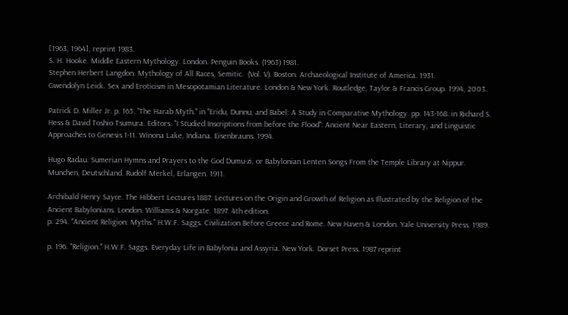[1963, 1964], reprint 1983.
S. H. Hooke. Middle Eastern Mythology. London. Penguin Books. (1963) 1981.
Stephen Herbert Langdon. Mythology of All Races, Semitic.  (Vol. V). Boston. Archaeological Institute of America. 1931.
Gwendolyn Leick. Sex and Eroticism in Mesopotamian Literature. London & New York. Routledge, Taylor & Francis Group. 1994, 2003.

Patrick D. Miller Jr. p. 165. "The Harab Myth." in "Eridu, Dunnu, and Babel: A Study in Comparative Mythology. pp. 143-168. in Richard S. Hess & David Toshio Tsumura. Editors. "I Studied Inscriptions from before the Flood": Ancient Near Eastern, Literary, and Linguistic Approaches to Genesis 1-11. Winona Lake, Indiana. Eisenbrauns. 1994.

Hugo Radau. Sumerian Hymns and Prayers to the God Dumu-zi, or Babylonian Lenten Songs From the Temple Library at Nippur. Munchen, Deutschland. Rudolf Merkel, Erlangen. 1911.

Archibald Henry Sayce. The Hibbert Lectures 1887: Lectures on the Origin and Growth of Religion as Illustrated by the Religion of the Ancient Babylonians. London. Williams & Norgate. 1897. 4th edition.
p. 294. "Ancient Religion: Myths." H.W.F. Saggs. Civilization Before Greece and Rome. New Haven & London. Yale University Press. 1989.

p. 196. "Religion." H.W.F. Saggs. Everyday Life in Babylonia and Assyria. New York. Dorset Press. 1987 reprint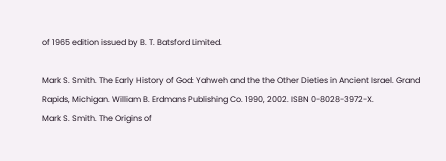of 1965 edition issued by B. T. Batsford Limited.

Mark S. Smith. The Early History of God: Yahweh and the the Other Dieties in Ancient Israel. Grand Rapids, Michigan. William B. Erdmans Publishing Co. 1990, 2002. ISBN 0-8028-3972-X.
Mark S. Smith. The Origins of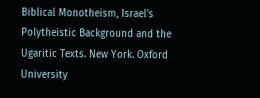Biblical Monotheism, Israel's Polytheistic Background and the Ugaritic Texts. New York. Oxford University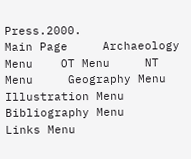Press.2000.
Main Page     Archaeology Menu    OT Menu     NT Menu     Geography Menu
Illustration Menu     Bibliography Menu    Links Menu